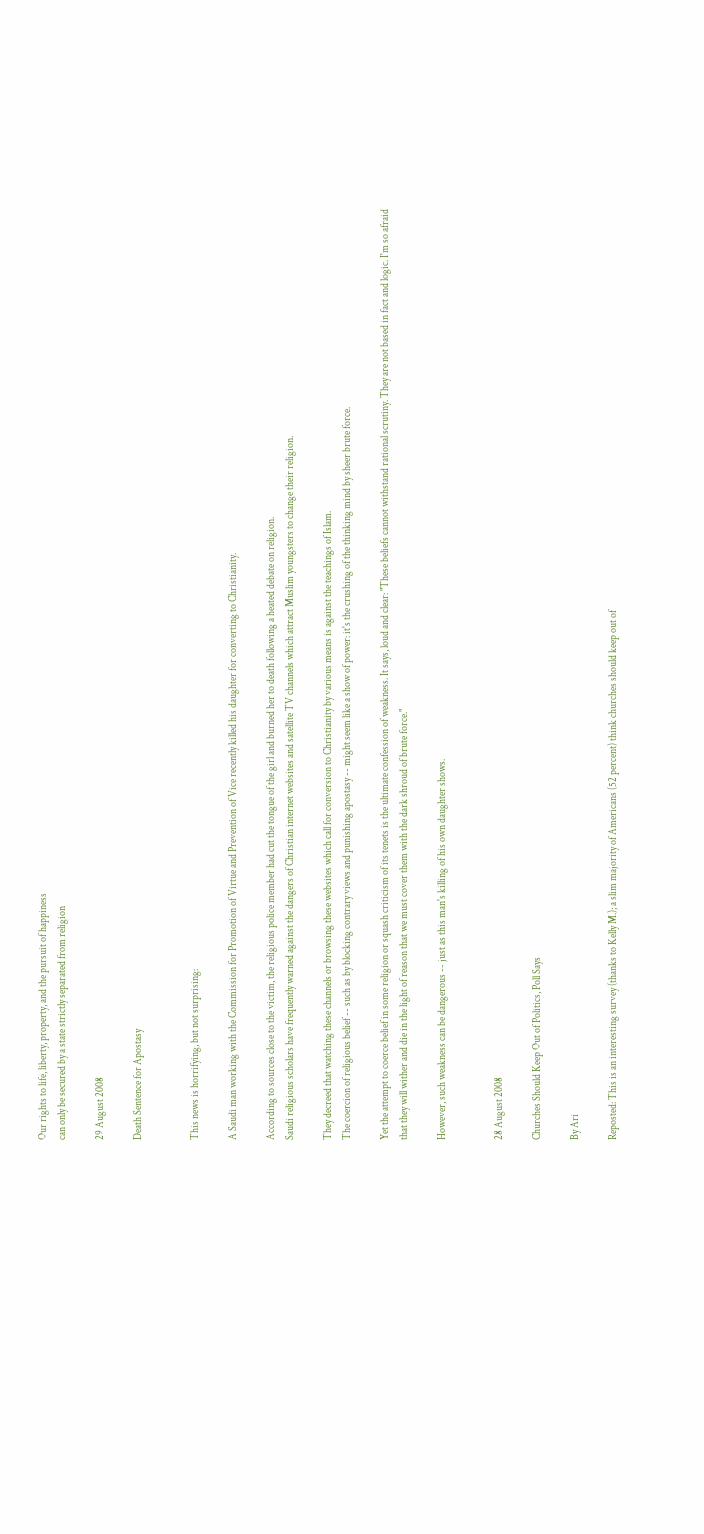Our rights to life, liberty, property, and the pursuit of happiness
can only be secured by a state strictly separated from religion

29 August 2008

Death Sentence for Apostasy


This news is horrifying, but not surprising:

A Saudi man working with the Commission for Promotion of Virtue and Prevention of Vice recently killed his daughter for converting to Christianity.

According to sources close to the victim, the religious police member had cut the tongue of the girl and burned her to death following a heated debate on religion.
Saudi religious scholars have frequently warned against the dangers of Christian internet websites and satellite TV channels which attract Muslim youngsters to change their religion.

They decreed that watching these channels or browsing these websites which call for conversion to Christianity by various means is against the teachings of Islam.
The coercion of religious belief -- such as by blocking contrary views and punishing apostasy -- might seem like a show of power: it's the crushing of the thinking mind by sheer brute force.

Yet the attempt to coerce belief in some religion or squash criticism of its tenets is the ultimate confession of weakness. It says, loud and clear: "These beliefs cannot withstand rational scrutiny. They are not based in fact and logic. I'm so afraid that they will wither and die in the light of reason that we must cover them with the dark shroud of brute force."

However, such weakness can be dangerous -- just as this man's killing of his own daughter shows.


28 August 2008

Churches Should Keep Out of Politics, Poll Says

By Ari

Reposted: This is an interesting survey (thanks to Kelly M.); a slim majority of Americans (52 percent) think churches should keep out of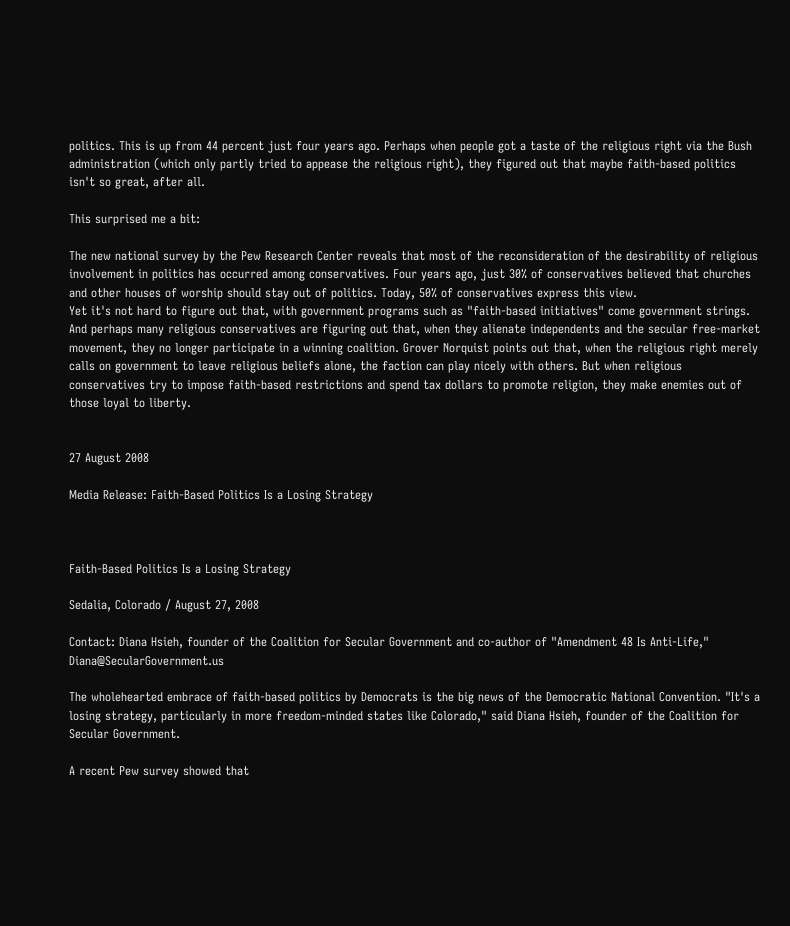politics. This is up from 44 percent just four years ago. Perhaps when people got a taste of the religious right via the Bush administration (which only partly tried to appease the religious right), they figured out that maybe faith-based politics isn't so great, after all.

This surprised me a bit:

The new national survey by the Pew Research Center reveals that most of the reconsideration of the desirability of religious involvement in politics has occurred among conservatives. Four years ago, just 30% of conservatives believed that churches and other houses of worship should stay out of politics. Today, 50% of conservatives express this view.
Yet it's not hard to figure out that, with government programs such as "faith-based initiatives" come government strings. And perhaps many religious conservatives are figuring out that, when they alienate independents and the secular free-market movement, they no longer participate in a winning coalition. Grover Norquist points out that, when the religious right merely calls on government to leave religious beliefs alone, the faction can play nicely with others. But when religious conservatives try to impose faith-based restrictions and spend tax dollars to promote religion, they make enemies out of those loyal to liberty.


27 August 2008

Media Release: Faith-Based Politics Is a Losing Strategy



Faith-Based Politics Is a Losing Strategy

Sedalia, Colorado / August 27, 2008

Contact: Diana Hsieh, founder of the Coalition for Secular Government and co-author of "Amendment 48 Is Anti-Life," Diana@SecularGovernment.us

The wholehearted embrace of faith-based politics by Democrats is the big news of the Democratic National Convention. "It's a losing strategy, particularly in more freedom-minded states like Colorado," said Diana Hsieh, founder of the Coalition for Secular Government.

A recent Pew survey showed that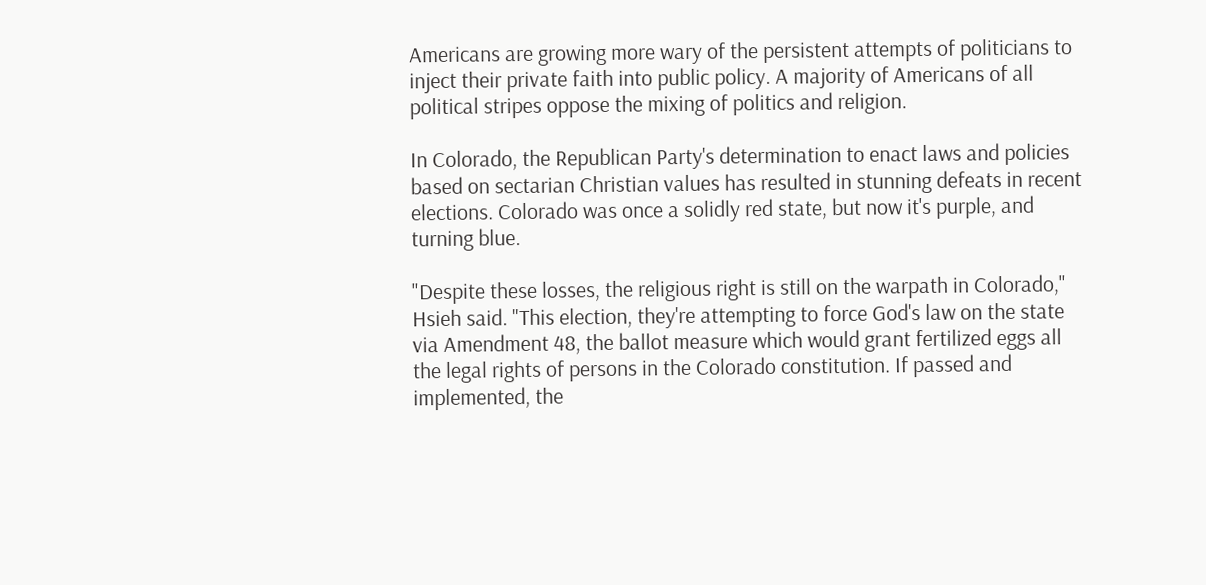Americans are growing more wary of the persistent attempts of politicians to inject their private faith into public policy. A majority of Americans of all political stripes oppose the mixing of politics and religion.

In Colorado, the Republican Party's determination to enact laws and policies based on sectarian Christian values has resulted in stunning defeats in recent elections. Colorado was once a solidly red state, but now it's purple, and turning blue.

"Despite these losses, the religious right is still on the warpath in Colorado," Hsieh said. "This election, they're attempting to force God's law on the state via Amendment 48, the ballot measure which would grant fertilized eggs all the legal rights of persons in the Colorado constitution. If passed and implemented, the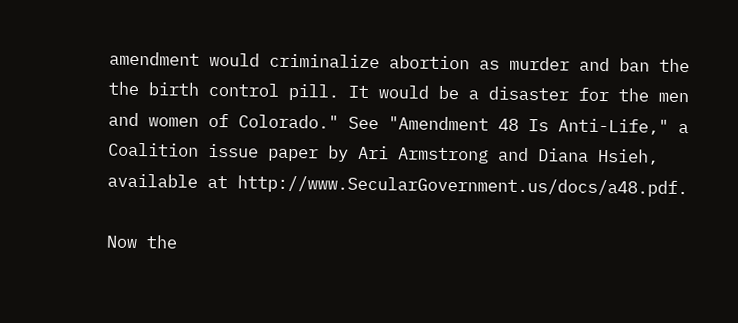amendment would criminalize abortion as murder and ban the the birth control pill. It would be a disaster for the men and women of Colorado." See "Amendment 48 Is Anti-Life," a Coalition issue paper by Ari Armstrong and Diana Hsieh, available at http://www.SecularGovernment.us/docs/a48.pdf.

Now the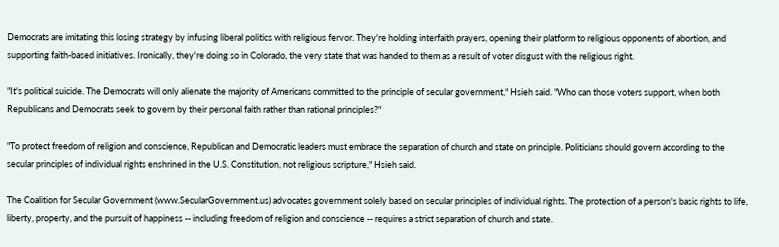Democrats are imitating this losing strategy by infusing liberal politics with religious fervor. They're holding interfaith prayers, opening their platform to religious opponents of abortion, and supporting faith-based initiatives. Ironically, they're doing so in Colorado, the very state that was handed to them as a result of voter disgust with the religious right.

"It's political suicide. The Democrats will only alienate the majority of Americans committed to the principle of secular government," Hsieh said. "Who can those voters support, when both Republicans and Democrats seek to govern by their personal faith rather than rational principles?"

"To protect freedom of religion and conscience, Republican and Democratic leaders must embrace the separation of church and state on principle. Politicians should govern according to the secular principles of individual rights enshrined in the U.S. Constitution, not religious scripture," Hsieh said.

The Coalition for Secular Government (www.SecularGovernment.us) advocates government solely based on secular principles of individual rights. The protection of a person's basic rights to life, liberty, property, and the pursuit of happiness -- including freedom of religion and conscience -- requires a strict separation of church and state.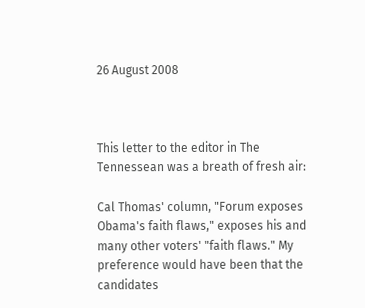26 August 2008



This letter to the editor in The Tennessean was a breath of fresh air:

Cal Thomas' column, "Forum exposes Obama's faith flaws," exposes his and many other voters' "faith flaws." My preference would have been that the candidates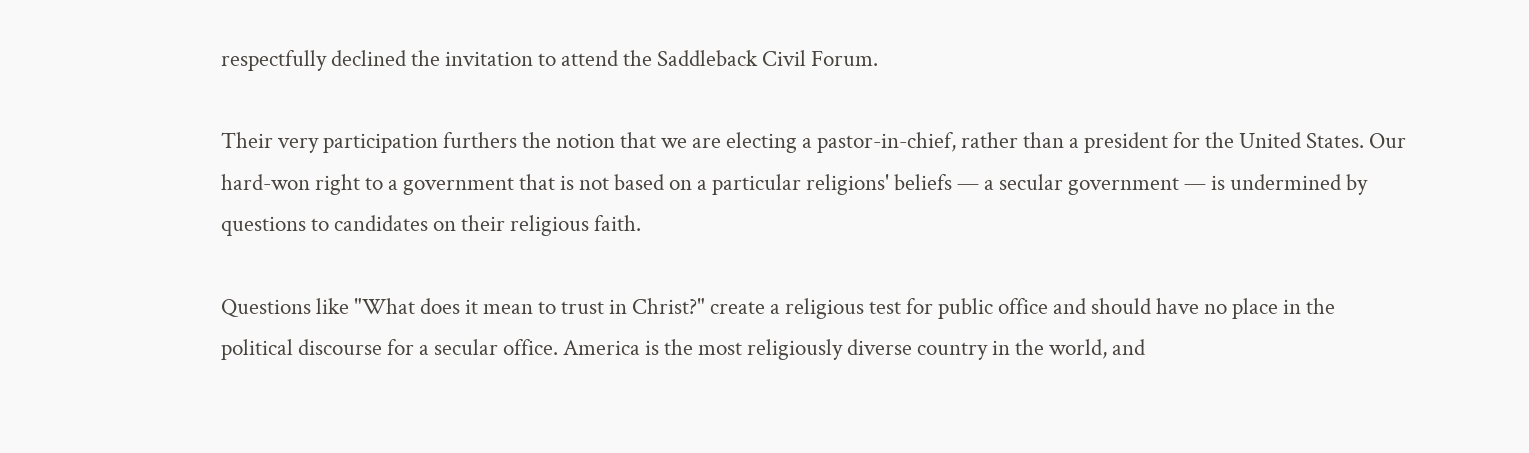respectfully declined the invitation to attend the Saddleback Civil Forum.

Their very participation furthers the notion that we are electing a pastor-in-chief, rather than a president for the United States. Our hard-won right to a government that is not based on a particular religions' beliefs — a secular government — is undermined by questions to candidates on their religious faith.

Questions like "What does it mean to trust in Christ?" create a religious test for public office and should have no place in the political discourse for a secular office. America is the most religiously diverse country in the world, and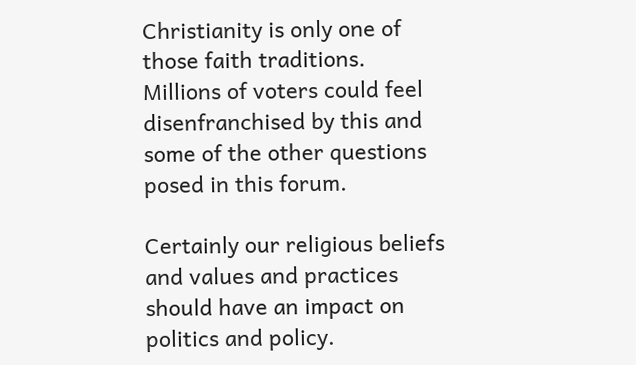Christianity is only one of those faith traditions. Millions of voters could feel disenfranchised by this and some of the other questions posed in this forum.

Certainly our religious beliefs and values and practices should have an impact on politics and policy.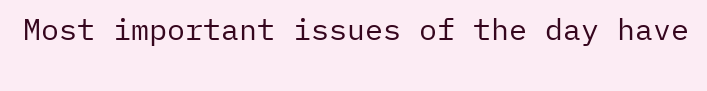Most important issues of the day have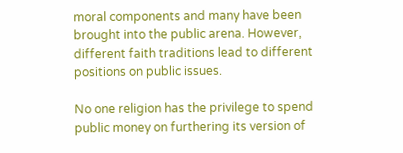moral components and many have been brought into the public arena. However, different faith traditions lead to different positions on public issues.

No one religion has the privilege to spend public money on furthering its version of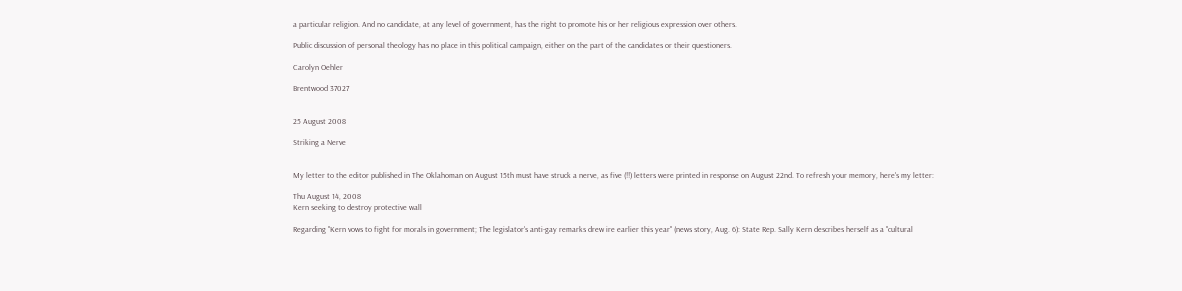a particular religion. And no candidate, at any level of government, has the right to promote his or her religious expression over others.

Public discussion of personal theology has no place in this political campaign, either on the part of the candidates or their questioners.

Carolyn Oehler

Brentwood 37027


25 August 2008

Striking a Nerve


My letter to the editor published in The Oklahoman on August 15th must have struck a nerve, as five (!!) letters were printed in response on August 22nd. To refresh your memory, here's my letter:

Thu August 14, 2008
Kern seeking to destroy protective wall

Regarding "Kern vows to fight for morals in government; The legislator's anti-gay remarks drew ire earlier this year" (news story, Aug. 6): State Rep. Sally Kern describes herself as a "cultural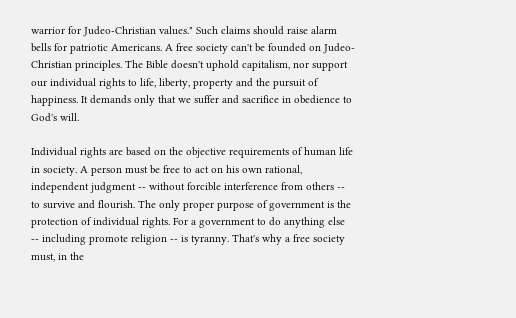warrior for Judeo-Christian values." Such claims should raise alarm bells for patriotic Americans. A free society can't be founded on Judeo-Christian principles. The Bible doesn't uphold capitalism, nor support our individual rights to life, liberty, property and the pursuit of happiness. It demands only that we suffer and sacrifice in obedience to God's will.

Individual rights are based on the objective requirements of human life in society. A person must be free to act on his own rational, independent judgment -- without forcible interference from others -- to survive and flourish. The only proper purpose of government is the protection of individual rights. For a government to do anything else -- including promote religion -- is tyranny. That's why a free society must, in the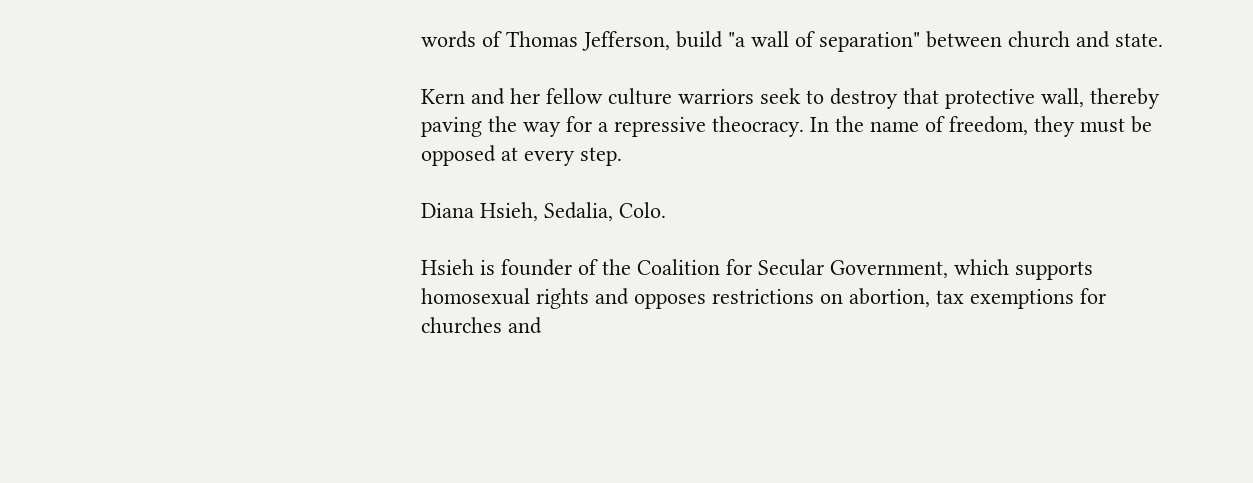words of Thomas Jefferson, build "a wall of separation" between church and state.

Kern and her fellow culture warriors seek to destroy that protective wall, thereby paving the way for a repressive theocracy. In the name of freedom, they must be opposed at every step.

Diana Hsieh, Sedalia, Colo.

Hsieh is founder of the Coalition for Secular Government, which supports homosexual rights and opposes restrictions on abortion, tax exemptions for churches and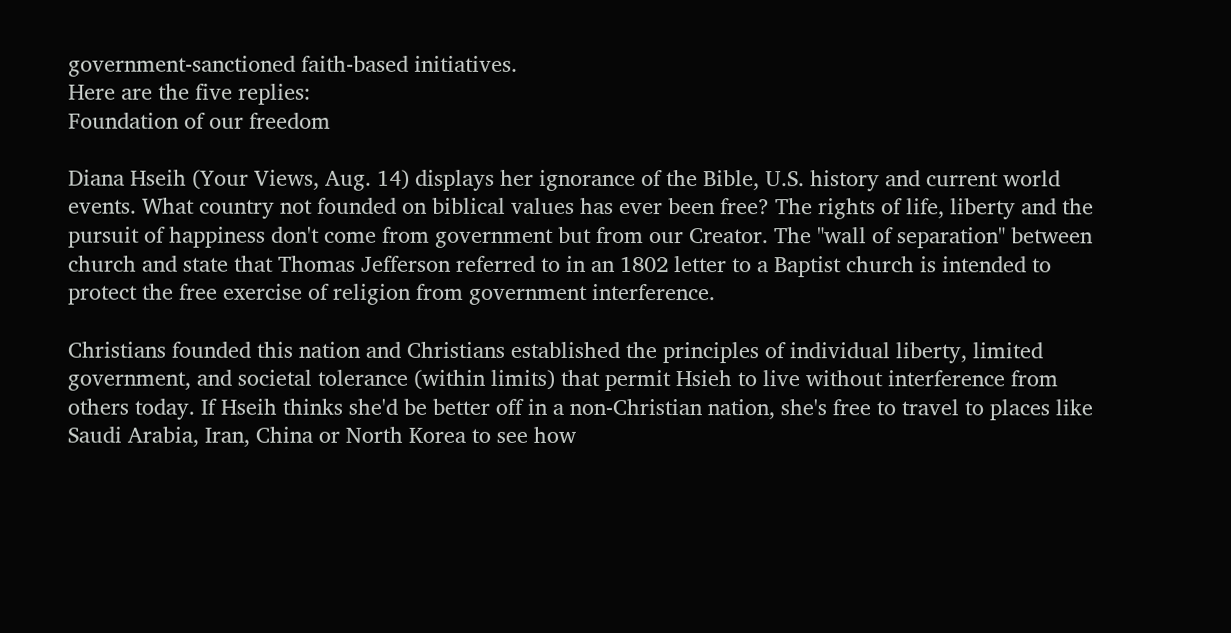government-sanctioned faith-based initiatives.
Here are the five replies:
Foundation of our freedom

Diana Hseih (Your Views, Aug. 14) displays her ignorance of the Bible, U.S. history and current world events. What country not founded on biblical values has ever been free? The rights of life, liberty and the pursuit of happiness don't come from government but from our Creator. The "wall of separation" between church and state that Thomas Jefferson referred to in an 1802 letter to a Baptist church is intended to protect the free exercise of religion from government interference.

Christians founded this nation and Christians established the principles of individual liberty, limited government, and societal tolerance (within limits) that permit Hsieh to live without interference from others today. If Hseih thinks she'd be better off in a non-Christian nation, she's free to travel to places like Saudi Arabia, Iran, China or North Korea to see how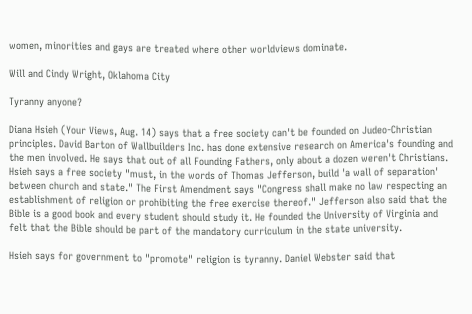women, minorities and gays are treated where other worldviews dominate.

Will and Cindy Wright, Oklahoma City

Tyranny anyone?

Diana Hsieh (Your Views, Aug. 14) says that a free society can't be founded on Judeo-Christian principles. David Barton of Wallbuilders Inc. has done extensive research on America's founding and the men involved. He says that out of all Founding Fathers, only about a dozen weren't Christians. Hsieh says a free society "must, in the words of Thomas Jefferson, build 'a wall of separation' between church and state." The First Amendment says "Congress shall make no law respecting an establishment of religion or prohibiting the free exercise thereof." Jefferson also said that the Bible is a good book and every student should study it. He founded the University of Virginia and felt that the Bible should be part of the mandatory curriculum in the state university.

Hsieh says for government to "promote" religion is tyranny. Daniel Webster said that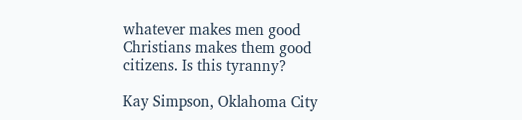whatever makes men good Christians makes them good citizens. Is this tyranny?

Kay Simpson, Oklahoma City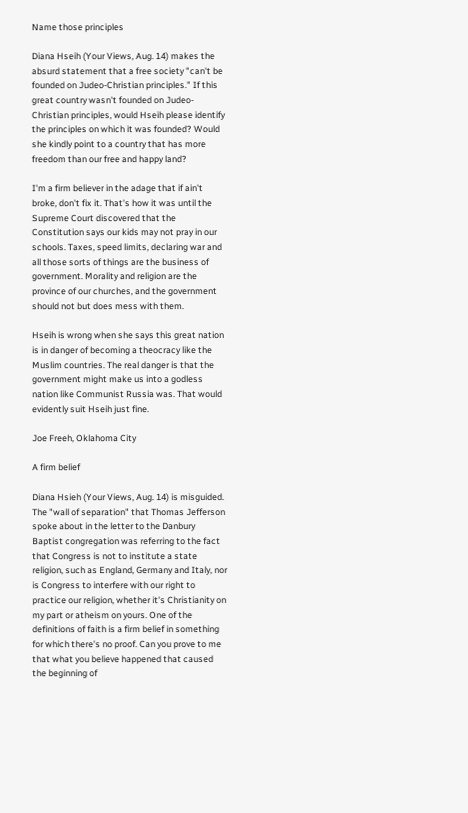Name those principles

Diana Hseih (Your Views, Aug. 14) makes the absurd statement that a free society "can't be founded on Judeo-Christian principles." If this great country wasn't founded on Judeo-Christian principles, would Hseih please identify the principles on which it was founded? Would she kindly point to a country that has more freedom than our free and happy land?

I'm a firm believer in the adage that if ain't broke, don't fix it. That's how it was until the Supreme Court discovered that the Constitution says our kids may not pray in our schools. Taxes, speed limits, declaring war and all those sorts of things are the business of government. Morality and religion are the province of our churches, and the government should not but does mess with them.

Hseih is wrong when she says this great nation is in danger of becoming a theocracy like the Muslim countries. The real danger is that the government might make us into a godless nation like Communist Russia was. That would evidently suit Hseih just fine.

Joe Freeh, Oklahoma City

A firm belief

Diana Hsieh (Your Views, Aug. 14) is misguided. The "wall of separation" that Thomas Jefferson spoke about in the letter to the Danbury Baptist congregation was referring to the fact that Congress is not to institute a state religion, such as England, Germany and Italy, nor is Congress to interfere with our right to practice our religion, whether it's Christianity on my part or atheism on yours. One of the definitions of faith is a firm belief in something for which there's no proof. Can you prove to me that what you believe happened that caused the beginning of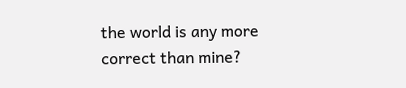the world is any more correct than mine?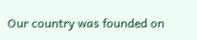Our country was founded on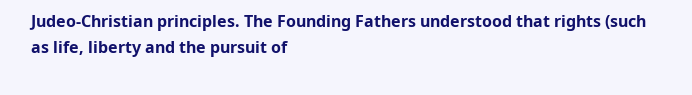Judeo-Christian principles. The Founding Fathers understood that rights (such as life, liberty and the pursuit of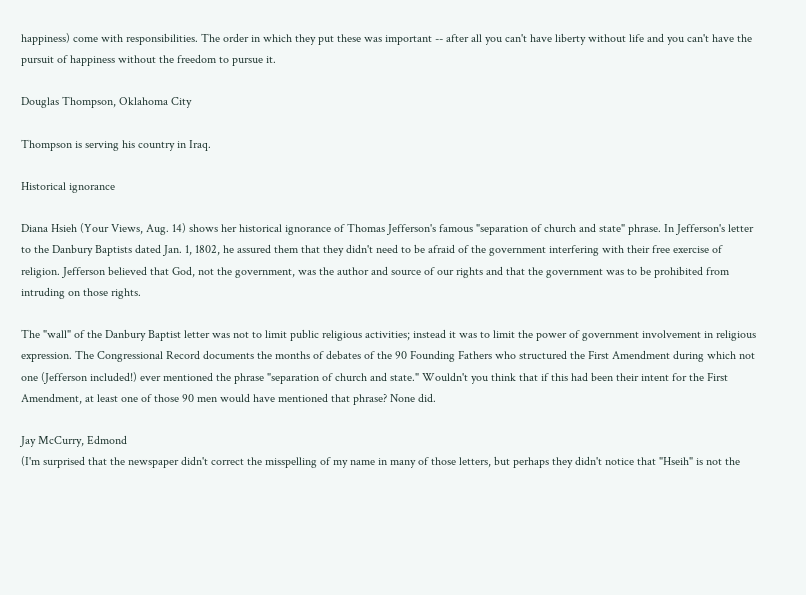happiness) come with responsibilities. The order in which they put these was important -- after all you can't have liberty without life and you can't have the pursuit of happiness without the freedom to pursue it.

Douglas Thompson, Oklahoma City

Thompson is serving his country in Iraq.

Historical ignorance

Diana Hsieh (Your Views, Aug. 14) shows her historical ignorance of Thomas Jefferson's famous "separation of church and state" phrase. In Jefferson's letter to the Danbury Baptists dated Jan. 1, 1802, he assured them that they didn't need to be afraid of the government interfering with their free exercise of religion. Jefferson believed that God, not the government, was the author and source of our rights and that the government was to be prohibited from intruding on those rights.

The "wall" of the Danbury Baptist letter was not to limit public religious activities; instead it was to limit the power of government involvement in religious expression. The Congressional Record documents the months of debates of the 90 Founding Fathers who structured the First Amendment during which not one (Jefferson included!) ever mentioned the phrase "separation of church and state." Wouldn't you think that if this had been their intent for the First Amendment, at least one of those 90 men would have mentioned that phrase? None did.

Jay McCurry, Edmond
(I'm surprised that the newspaper didn't correct the misspelling of my name in many of those letters, but perhaps they didn't notice that "Hseih" is not the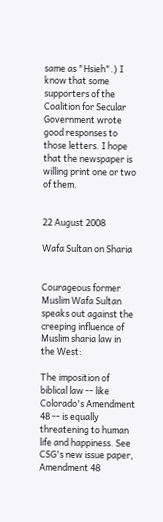same as "Hsieh".) I know that some supporters of the Coalition for Secular Government wrote good responses to those letters. I hope that the newspaper is willing print one or two of them.


22 August 2008

Wafa Sultan on Sharia


Courageous former Muslim Wafa Sultan speaks out against the creeping influence of Muslim sharia law in the West:

The imposition of biblical law -- like Colorado's Amendment 48 -- is equally threatening to human life and happiness. See CSG's new issue paper, Amendment 48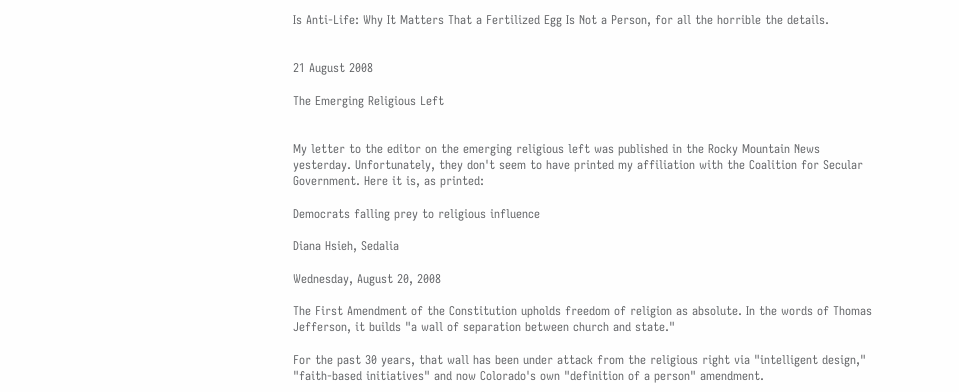Is Anti-Life: Why It Matters That a Fertilized Egg Is Not a Person, for all the horrible the details.


21 August 2008

The Emerging Religious Left


My letter to the editor on the emerging religious left was published in the Rocky Mountain News yesterday. Unfortunately, they don't seem to have printed my affiliation with the Coalition for Secular Government. Here it is, as printed:

Democrats falling prey to religious influence

Diana Hsieh, Sedalia

Wednesday, August 20, 2008

The First Amendment of the Constitution upholds freedom of religion as absolute. In the words of Thomas Jefferson, it builds "a wall of separation between church and state."

For the past 30 years, that wall has been under attack from the religious right via "intelligent design," "faith-based initiatives" and now Colorado's own "definition of a person" amendment.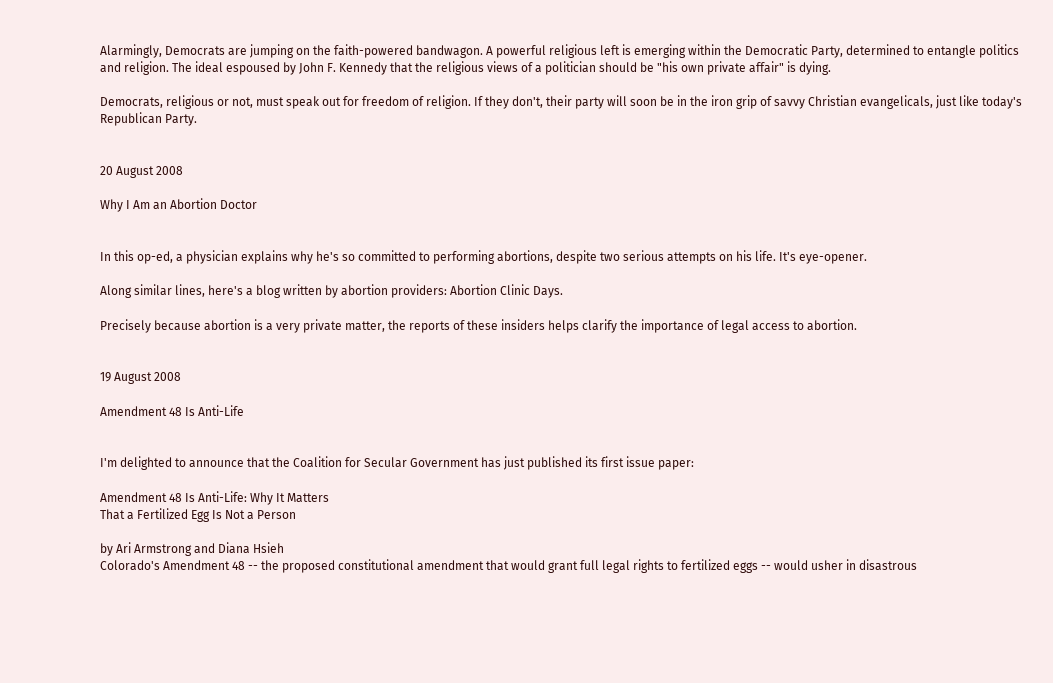Alarmingly, Democrats are jumping on the faith-powered bandwagon. A powerful religious left is emerging within the Democratic Party, determined to entangle politics and religion. The ideal espoused by John F. Kennedy that the religious views of a politician should be "his own private affair" is dying.

Democrats, religious or not, must speak out for freedom of religion. If they don't, their party will soon be in the iron grip of savvy Christian evangelicals, just like today's Republican Party.


20 August 2008

Why I Am an Abortion Doctor


In this op-ed, a physician explains why he's so committed to performing abortions, despite two serious attempts on his life. It's eye-opener.

Along similar lines, here's a blog written by abortion providers: Abortion Clinic Days.

Precisely because abortion is a very private matter, the reports of these insiders helps clarify the importance of legal access to abortion.


19 August 2008

Amendment 48 Is Anti-Life


I'm delighted to announce that the Coalition for Secular Government has just published its first issue paper:

Amendment 48 Is Anti-Life: Why It Matters
That a Fertilized Egg Is Not a Person

by Ari Armstrong and Diana Hsieh
Colorado's Amendment 48 -- the proposed constitutional amendment that would grant full legal rights to fertilized eggs -- would usher in disastrous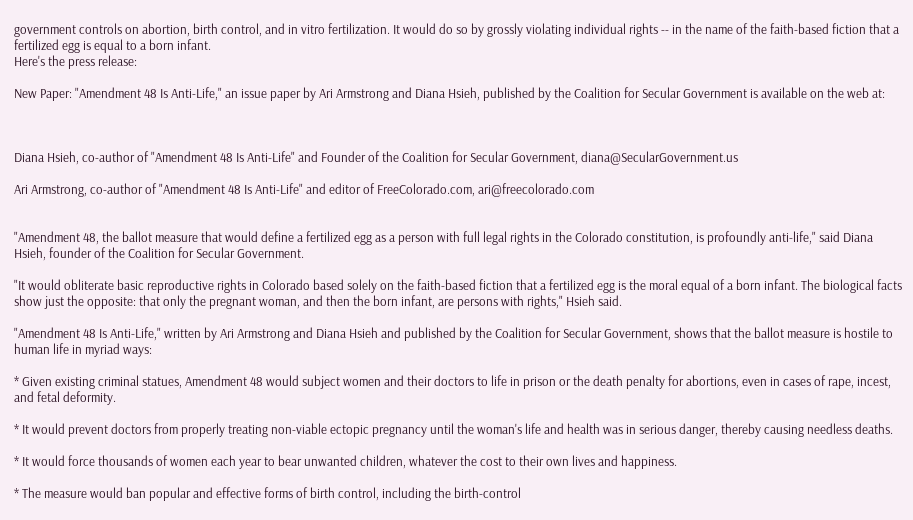government controls on abortion, birth control, and in vitro fertilization. It would do so by grossly violating individual rights -- in the name of the faith-based fiction that a fertilized egg is equal to a born infant.
Here's the press release:

New Paper: "Amendment 48 Is Anti-Life," an issue paper by Ari Armstrong and Diana Hsieh, published by the Coalition for Secular Government is available on the web at:



Diana Hsieh, co-author of "Amendment 48 Is Anti-Life" and Founder of the Coalition for Secular Government, diana@SecularGovernment.us

Ari Armstrong, co-author of "Amendment 48 Is Anti-Life" and editor of FreeColorado.com, ari@freecolorado.com


"Amendment 48, the ballot measure that would define a fertilized egg as a person with full legal rights in the Colorado constitution, is profoundly anti-life," said Diana Hsieh, founder of the Coalition for Secular Government.

"It would obliterate basic reproductive rights in Colorado based solely on the faith-based fiction that a fertilized egg is the moral equal of a born infant. The biological facts show just the opposite: that only the pregnant woman, and then the born infant, are persons with rights," Hsieh said.

"Amendment 48 Is Anti-Life," written by Ari Armstrong and Diana Hsieh and published by the Coalition for Secular Government, shows that the ballot measure is hostile to human life in myriad ways:

* Given existing criminal statues, Amendment 48 would subject women and their doctors to life in prison or the death penalty for abortions, even in cases of rape, incest, and fetal deformity.

* It would prevent doctors from properly treating non-viable ectopic pregnancy until the woman's life and health was in serious danger, thereby causing needless deaths.

* It would force thousands of women each year to bear unwanted children, whatever the cost to their own lives and happiness.

* The measure would ban popular and effective forms of birth control, including the birth-control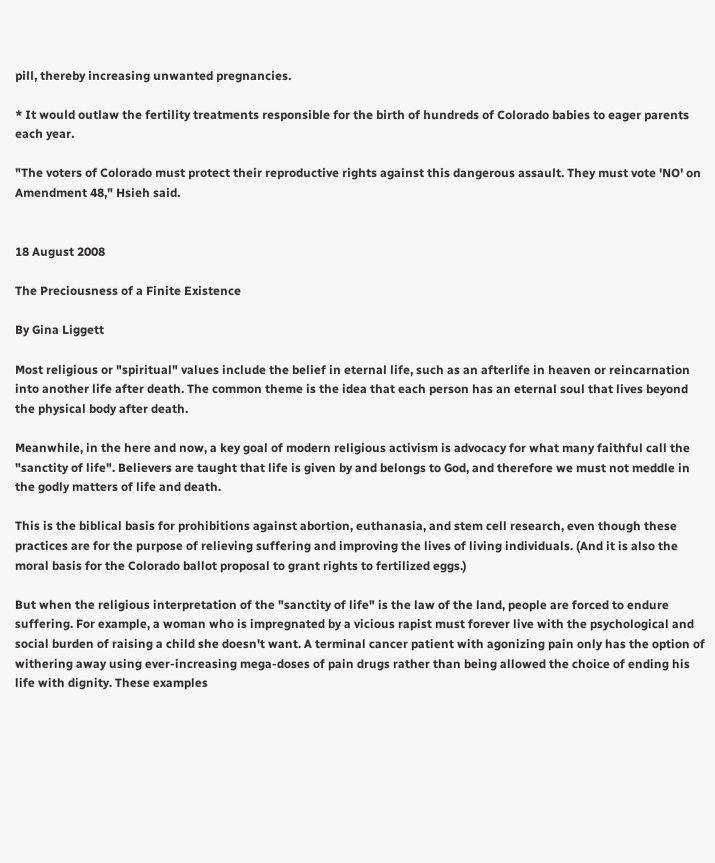pill, thereby increasing unwanted pregnancies.

* It would outlaw the fertility treatments responsible for the birth of hundreds of Colorado babies to eager parents each year.

"The voters of Colorado must protect their reproductive rights against this dangerous assault. They must vote 'NO' on Amendment 48," Hsieh said.


18 August 2008

The Preciousness of a Finite Existence

By Gina Liggett

Most religious or "spiritual" values include the belief in eternal life, such as an afterlife in heaven or reincarnation into another life after death. The common theme is the idea that each person has an eternal soul that lives beyond the physical body after death.

Meanwhile, in the here and now, a key goal of modern religious activism is advocacy for what many faithful call the "sanctity of life". Believers are taught that life is given by and belongs to God, and therefore we must not meddle in the godly matters of life and death.

This is the biblical basis for prohibitions against abortion, euthanasia, and stem cell research, even though these practices are for the purpose of relieving suffering and improving the lives of living individuals. (And it is also the moral basis for the Colorado ballot proposal to grant rights to fertilized eggs.)

But when the religious interpretation of the "sanctity of life" is the law of the land, people are forced to endure suffering. For example, a woman who is impregnated by a vicious rapist must forever live with the psychological and social burden of raising a child she doesn't want. A terminal cancer patient with agonizing pain only has the option of withering away using ever-increasing mega-doses of pain drugs rather than being allowed the choice of ending his life with dignity. These examples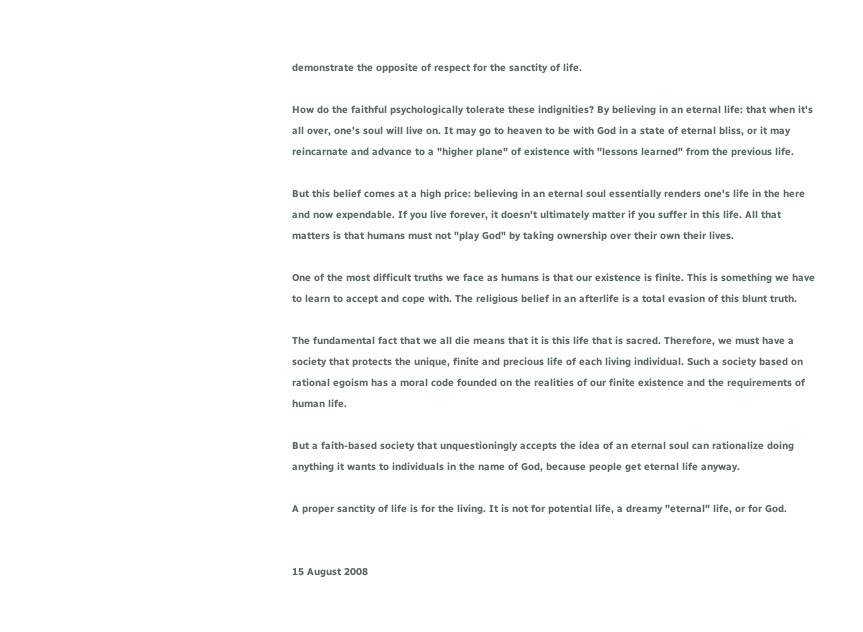demonstrate the opposite of respect for the sanctity of life.

How do the faithful psychologically tolerate these indignities? By believing in an eternal life: that when it's all over, one's soul will live on. It may go to heaven to be with God in a state of eternal bliss, or it may reincarnate and advance to a "higher plane" of existence with "lessons learned" from the previous life.

But this belief comes at a high price: believing in an eternal soul essentially renders one's life in the here and now expendable. If you live forever, it doesn't ultimately matter if you suffer in this life. All that matters is that humans must not "play God" by taking ownership over their own their lives.

One of the most difficult truths we face as humans is that our existence is finite. This is something we have to learn to accept and cope with. The religious belief in an afterlife is a total evasion of this blunt truth.

The fundamental fact that we all die means that it is this life that is sacred. Therefore, we must have a society that protects the unique, finite and precious life of each living individual. Such a society based on rational egoism has a moral code founded on the realities of our finite existence and the requirements of human life.

But a faith-based society that unquestioningly accepts the idea of an eternal soul can rationalize doing anything it wants to individuals in the name of God, because people get eternal life anyway.

A proper sanctity of life is for the living. It is not for potential life, a dreamy "eternal" life, or for God.


15 August 2008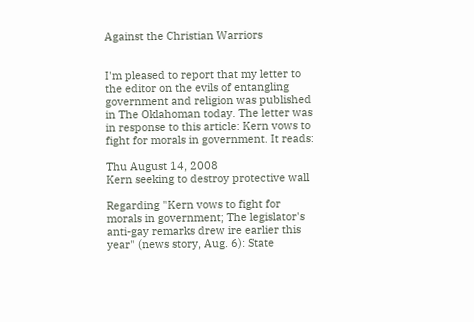Against the Christian Warriors


I'm pleased to report that my letter to the editor on the evils of entangling government and religion was published in The Oklahoman today. The letter was in response to this article: Kern vows to fight for morals in government. It reads:

Thu August 14, 2008
Kern seeking to destroy protective wall

Regarding "Kern vows to fight for morals in government; The legislator's anti-gay remarks drew ire earlier this year" (news story, Aug. 6): State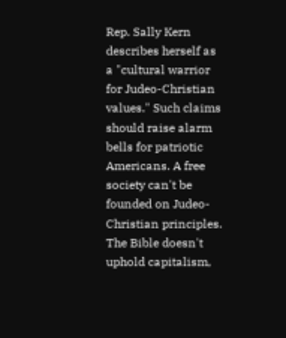Rep. Sally Kern describes herself as a "cultural warrior for Judeo-Christian values." Such claims should raise alarm bells for patriotic Americans. A free society can't be founded on Judeo-Christian principles. The Bible doesn't uphold capitalism,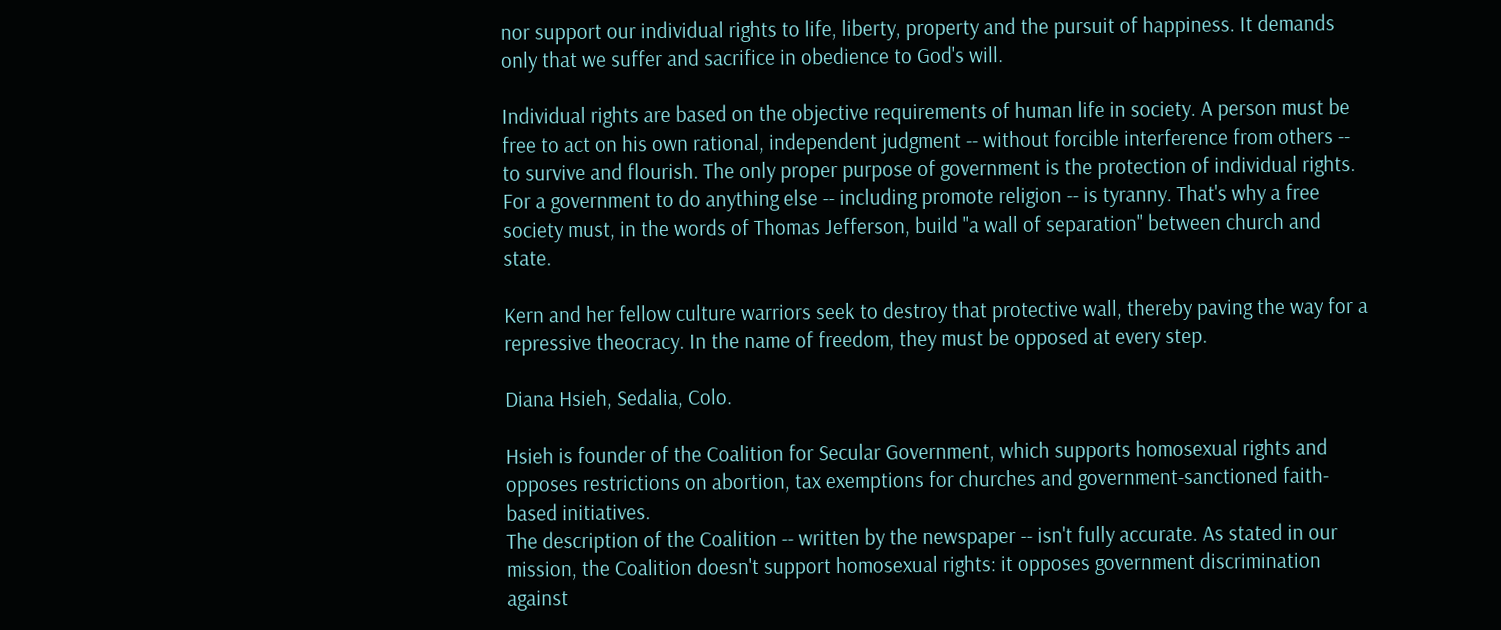nor support our individual rights to life, liberty, property and the pursuit of happiness. It demands only that we suffer and sacrifice in obedience to God's will.

Individual rights are based on the objective requirements of human life in society. A person must be free to act on his own rational, independent judgment -- without forcible interference from others -- to survive and flourish. The only proper purpose of government is the protection of individual rights. For a government to do anything else -- including promote religion -- is tyranny. That's why a free society must, in the words of Thomas Jefferson, build "a wall of separation" between church and state.

Kern and her fellow culture warriors seek to destroy that protective wall, thereby paving the way for a repressive theocracy. In the name of freedom, they must be opposed at every step.

Diana Hsieh, Sedalia, Colo.

Hsieh is founder of the Coalition for Secular Government, which supports homosexual rights and opposes restrictions on abortion, tax exemptions for churches and government-sanctioned faith-based initiatives.
The description of the Coalition -- written by the newspaper -- isn't fully accurate. As stated in our mission, the Coalition doesn't support homosexual rights: it opposes government discrimination against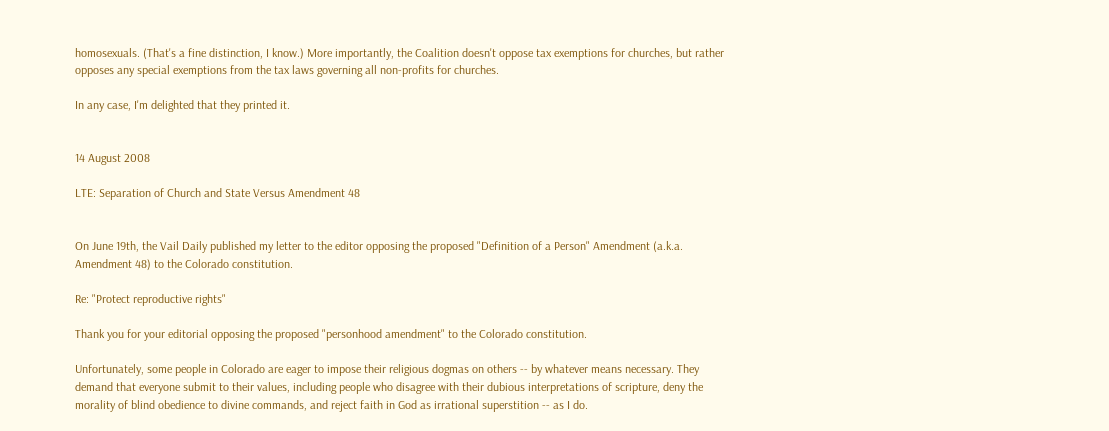homosexuals. (That's a fine distinction, I know.) More importantly, the Coalition doesn't oppose tax exemptions for churches, but rather opposes any special exemptions from the tax laws governing all non-profits for churches.

In any case, I'm delighted that they printed it.


14 August 2008

LTE: Separation of Church and State Versus Amendment 48


On June 19th, the Vail Daily published my letter to the editor opposing the proposed "Definition of a Person" Amendment (a.k.a. Amendment 48) to the Colorado constitution.

Re: "Protect reproductive rights"

Thank you for your editorial opposing the proposed "personhood amendment" to the Colorado constitution.

Unfortunately, some people in Colorado are eager to impose their religious dogmas on others -- by whatever means necessary. They demand that everyone submit to their values, including people who disagree with their dubious interpretations of scripture, deny the morality of blind obedience to divine commands, and reject faith in God as irrational superstition -- as I do.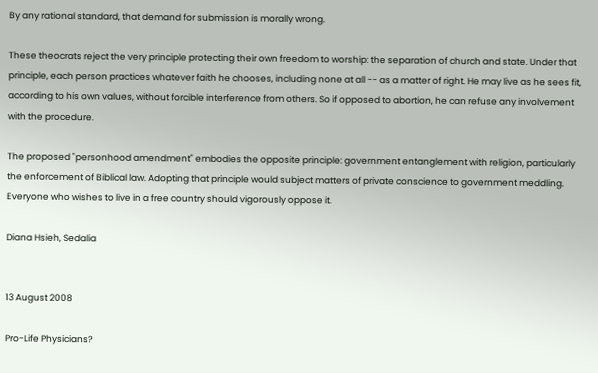By any rational standard, that demand for submission is morally wrong.

These theocrats reject the very principle protecting their own freedom to worship: the separation of church and state. Under that principle, each person practices whatever faith he chooses, including none at all -- as a matter of right. He may live as he sees fit, according to his own values, without forcible interference from others. So if opposed to abortion, he can refuse any involvement with the procedure.

The proposed "personhood amendment" embodies the opposite principle: government entanglement with religion, particularly the enforcement of Biblical law. Adopting that principle would subject matters of private conscience to government meddling. Everyone who wishes to live in a free country should vigorously oppose it.

Diana Hsieh, Sedalia


13 August 2008

Pro-Life Physicians?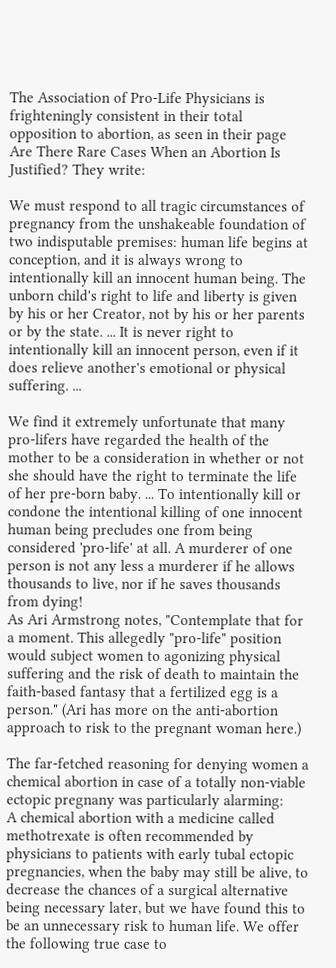The Association of Pro-Life Physicians is frighteningly consistent in their total opposition to abortion, as seen in their page Are There Rare Cases When an Abortion Is Justified? They write:

We must respond to all tragic circumstances of pregnancy from the unshakeable foundation of two indisputable premises: human life begins at conception, and it is always wrong to intentionally kill an innocent human being. The unborn child's right to life and liberty is given by his or her Creator, not by his or her parents or by the state. ... It is never right to intentionally kill an innocent person, even if it does relieve another's emotional or physical suffering. ...

We find it extremely unfortunate that many pro-lifers have regarded the health of the mother to be a consideration in whether or not she should have the right to terminate the life of her pre-born baby. ... To intentionally kill or condone the intentional killing of one innocent human being precludes one from being considered 'pro-life' at all. A murderer of one person is not any less a murderer if he allows thousands to live, nor if he saves thousands from dying!
As Ari Armstrong notes, "Contemplate that for a moment. This allegedly "pro-life" position would subject women to agonizing physical suffering and the risk of death to maintain the faith-based fantasy that a fertilized egg is a person." (Ari has more on the anti-abortion approach to risk to the pregnant woman here.)

The far-fetched reasoning for denying women a chemical abortion in case of a totally non-viable ectopic pregnany was particularly alarming:
A chemical abortion with a medicine called methotrexate is often recommended by physicians to patients with early tubal ectopic pregnancies, when the baby may still be alive, to decrease the chances of a surgical alternative being necessary later, but we have found this to be an unnecessary risk to human life. We offer the following true case to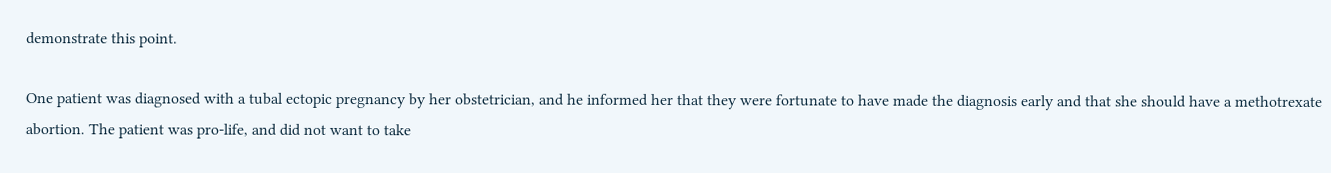demonstrate this point.

One patient was diagnosed with a tubal ectopic pregnancy by her obstetrician, and he informed her that they were fortunate to have made the diagnosis early and that she should have a methotrexate abortion. The patient was pro-life, and did not want to take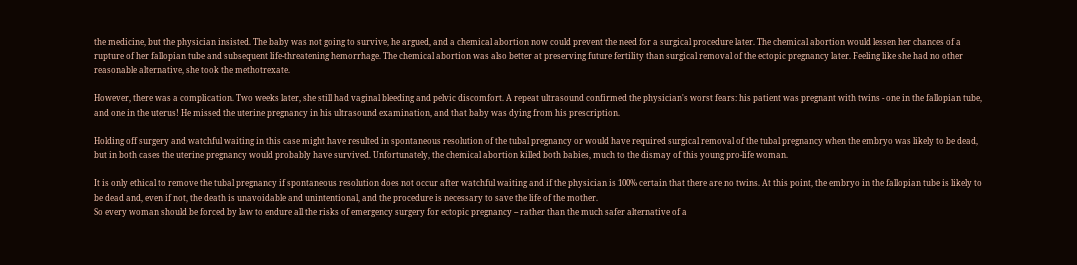the medicine, but the physician insisted. The baby was not going to survive, he argued, and a chemical abortion now could prevent the need for a surgical procedure later. The chemical abortion would lessen her chances of a rupture of her fallopian tube and subsequent life-threatening hemorrhage. The chemical abortion was also better at preserving future fertility than surgical removal of the ectopic pregnancy later. Feeling like she had no other reasonable alternative, she took the methotrexate.

However, there was a complication. Two weeks later, she still had vaginal bleeding and pelvic discomfort. A repeat ultrasound confirmed the physician's worst fears: his patient was pregnant with twins - one in the fallopian tube, and one in the uterus! He missed the uterine pregnancy in his ultrasound examination, and that baby was dying from his prescription.

Holding off surgery and watchful waiting in this case might have resulted in spontaneous resolution of the tubal pregnancy or would have required surgical removal of the tubal pregnancy when the embryo was likely to be dead, but in both cases the uterine pregnancy would probably have survived. Unfortunately, the chemical abortion killed both babies, much to the dismay of this young pro-life woman.

It is only ethical to remove the tubal pregnancy if spontaneous resolution does not occur after watchful waiting and if the physician is 100% certain that there are no twins. At this point, the embryo in the fallopian tube is likely to be dead and, even if not, the death is unavoidable and unintentional, and the procedure is necessary to save the life of the mother.
So every woman should be forced by law to endure all the risks of emergency surgery for ectopic pregnancy -- rather than the much safer alternative of a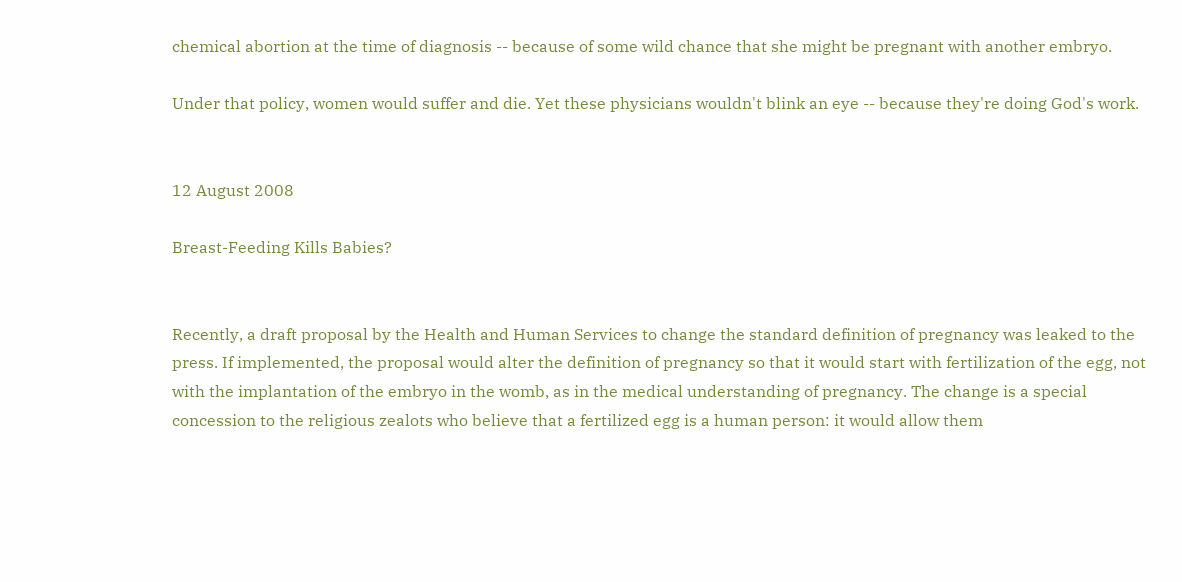chemical abortion at the time of diagnosis -- because of some wild chance that she might be pregnant with another embryo.

Under that policy, women would suffer and die. Yet these physicians wouldn't blink an eye -- because they're doing God's work.


12 August 2008

Breast-Feeding Kills Babies?


Recently, a draft proposal by the Health and Human Services to change the standard definition of pregnancy was leaked to the press. If implemented, the proposal would alter the definition of pregnancy so that it would start with fertilization of the egg, not with the implantation of the embryo in the womb, as in the medical understanding of pregnancy. The change is a special concession to the religious zealots who believe that a fertilized egg is a human person: it would allow them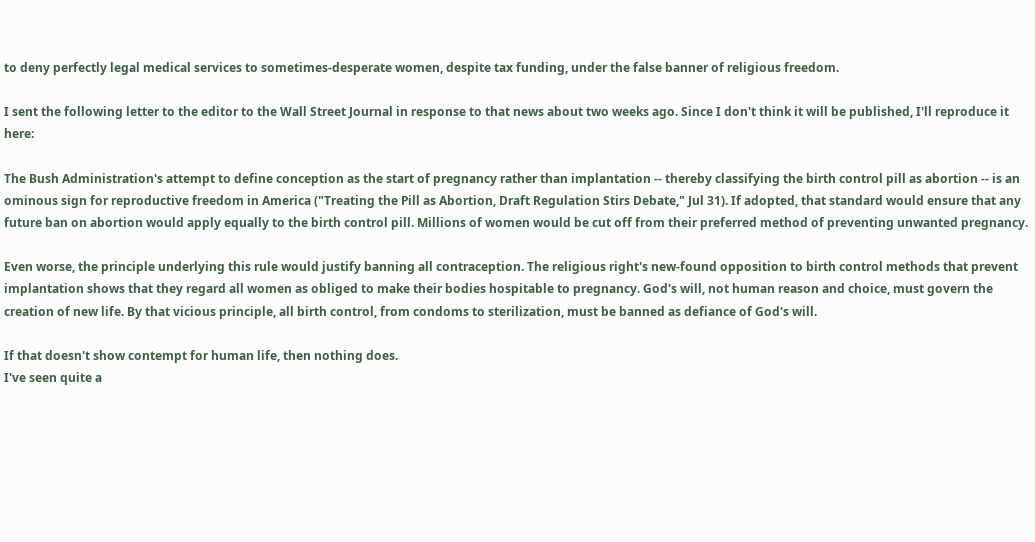to deny perfectly legal medical services to sometimes-desperate women, despite tax funding, under the false banner of religious freedom.

I sent the following letter to the editor to the Wall Street Journal in response to that news about two weeks ago. Since I don't think it will be published, I'll reproduce it here:

The Bush Administration's attempt to define conception as the start of pregnancy rather than implantation -- thereby classifying the birth control pill as abortion -- is an ominous sign for reproductive freedom in America ("Treating the Pill as Abortion, Draft Regulation Stirs Debate," Jul 31). If adopted, that standard would ensure that any future ban on abortion would apply equally to the birth control pill. Millions of women would be cut off from their preferred method of preventing unwanted pregnancy.

Even worse, the principle underlying this rule would justify banning all contraception. The religious right's new-found opposition to birth control methods that prevent implantation shows that they regard all women as obliged to make their bodies hospitable to pregnancy. God's will, not human reason and choice, must govern the creation of new life. By that vicious principle, all birth control, from condoms to sterilization, must be banned as defiance of God's will.

If that doesn't show contempt for human life, then nothing does.
I've seen quite a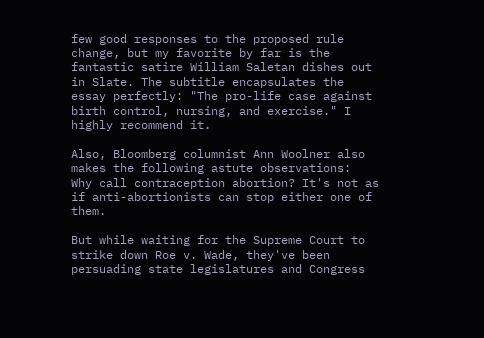few good responses to the proposed rule change, but my favorite by far is the fantastic satire William Saletan dishes out in Slate. The subtitle encapsulates the essay perfectly: "The pro-life case against birth control, nursing, and exercise." I highly recommend it.

Also, Bloomberg columnist Ann Woolner also makes the following astute observations:
Why call contraception abortion? It's not as if anti-abortionists can stop either one of them.

But while waiting for the Supreme Court to strike down Roe v. Wade, they've been persuading state legislatures and Congress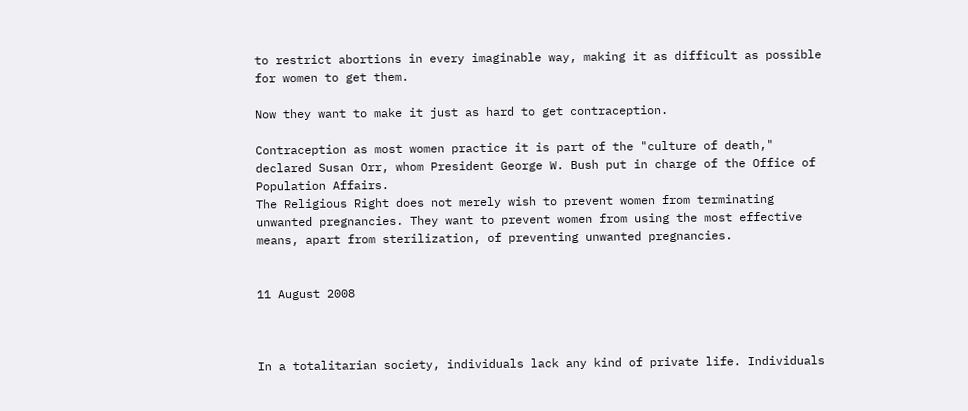to restrict abortions in every imaginable way, making it as difficult as possible for women to get them.

Now they want to make it just as hard to get contraception.

Contraception as most women practice it is part of the "culture of death," declared Susan Orr, whom President George W. Bush put in charge of the Office of Population Affairs.
The Religious Right does not merely wish to prevent women from terminating unwanted pregnancies. They want to prevent women from using the most effective means, apart from sterilization, of preventing unwanted pregnancies.


11 August 2008



In a totalitarian society, individuals lack any kind of private life. Individuals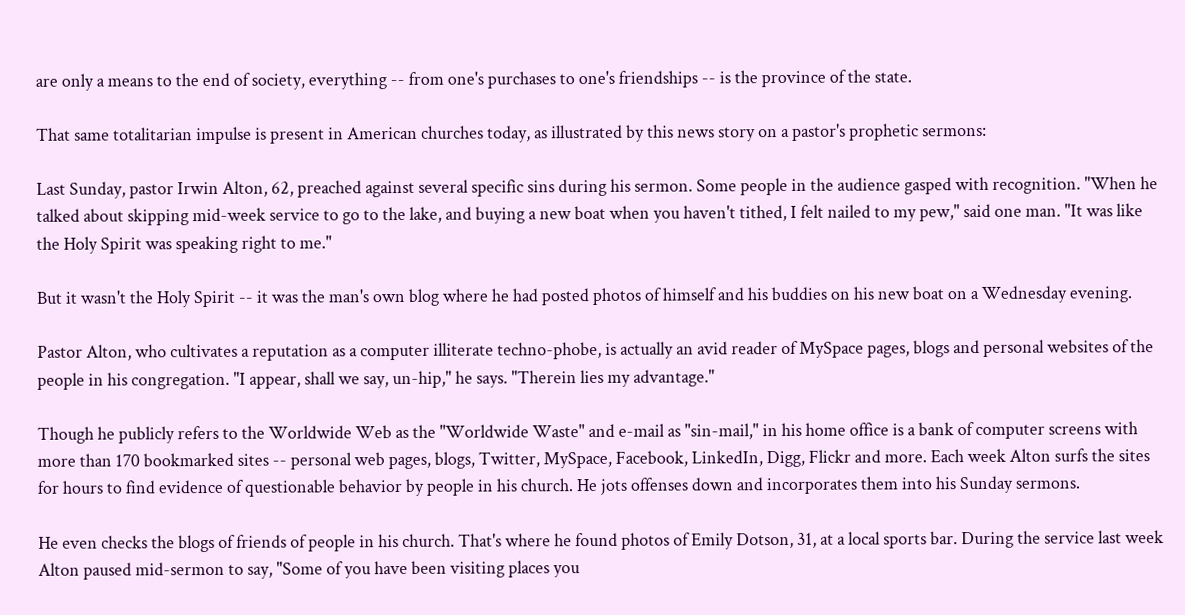are only a means to the end of society, everything -- from one's purchases to one's friendships -- is the province of the state.

That same totalitarian impulse is present in American churches today, as illustrated by this news story on a pastor's prophetic sermons:

Last Sunday, pastor Irwin Alton, 62, preached against several specific sins during his sermon. Some people in the audience gasped with recognition. "When he talked about skipping mid-week service to go to the lake, and buying a new boat when you haven't tithed, I felt nailed to my pew," said one man. "It was like the Holy Spirit was speaking right to me."

But it wasn't the Holy Spirit -- it was the man's own blog where he had posted photos of himself and his buddies on his new boat on a Wednesday evening.

Pastor Alton, who cultivates a reputation as a computer illiterate techno-phobe, is actually an avid reader of MySpace pages, blogs and personal websites of the people in his congregation. "I appear, shall we say, un-hip," he says. "Therein lies my advantage."

Though he publicly refers to the Worldwide Web as the "Worldwide Waste" and e-mail as "sin-mail," in his home office is a bank of computer screens with more than 170 bookmarked sites -- personal web pages, blogs, Twitter, MySpace, Facebook, LinkedIn, Digg, Flickr and more. Each week Alton surfs the sites for hours to find evidence of questionable behavior by people in his church. He jots offenses down and incorporates them into his Sunday sermons.

He even checks the blogs of friends of people in his church. That's where he found photos of Emily Dotson, 31, at a local sports bar. During the service last week Alton paused mid-sermon to say, "Some of you have been visiting places you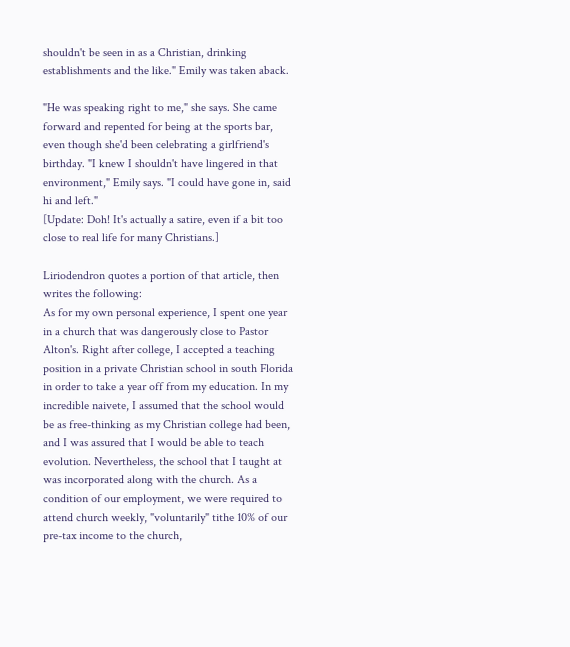shouldn't be seen in as a Christian, drinking establishments and the like." Emily was taken aback.

"He was speaking right to me," she says. She came forward and repented for being at the sports bar, even though she'd been celebrating a girlfriend's birthday. "I knew I shouldn't have lingered in that environment," Emily says. "I could have gone in, said hi and left."
[Update: Doh! It's actually a satire, even if a bit too close to real life for many Christians.]

Liriodendron quotes a portion of that article, then writes the following:
As for my own personal experience, I spent one year in a church that was dangerously close to Pastor Alton's. Right after college, I accepted a teaching position in a private Christian school in south Florida in order to take a year off from my education. In my incredible naivete, I assumed that the school would be as free-thinking as my Christian college had been, and I was assured that I would be able to teach evolution. Nevertheless, the school that I taught at was incorporated along with the church. As a condition of our employment, we were required to attend church weekly, "voluntarily" tithe 10% of our pre-tax income to the church,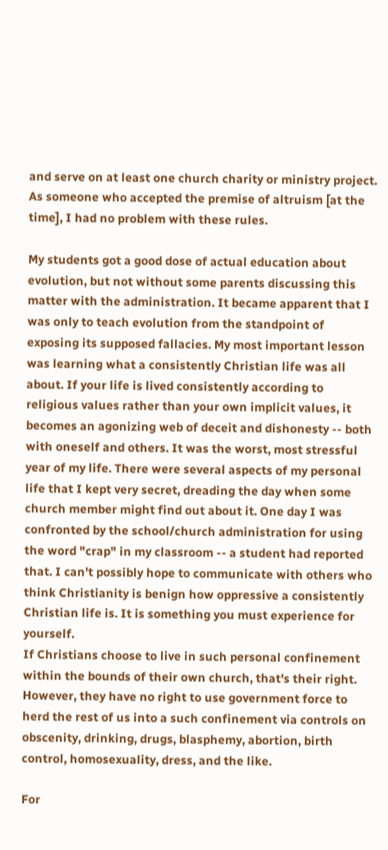and serve on at least one church charity or ministry project. As someone who accepted the premise of altruism [at the time], I had no problem with these rules.

My students got a good dose of actual education about evolution, but not without some parents discussing this matter with the administration. It became apparent that I was only to teach evolution from the standpoint of exposing its supposed fallacies. My most important lesson was learning what a consistently Christian life was all about. If your life is lived consistently according to religious values rather than your own implicit values, it becomes an agonizing web of deceit and dishonesty -- both with oneself and others. It was the worst, most stressful year of my life. There were several aspects of my personal life that I kept very secret, dreading the day when some church member might find out about it. One day I was confronted by the school/church administration for using the word "crap" in my classroom -- a student had reported that. I can't possibly hope to communicate with others who think Christianity is benign how oppressive a consistently Christian life is. It is something you must experience for yourself.
If Christians choose to live in such personal confinement within the bounds of their own church, that's their right. However, they have no right to use government force to herd the rest of us into a such confinement via controls on obscenity, drinking, drugs, blasphemy, abortion, birth control, homosexuality, dress, and the like.

For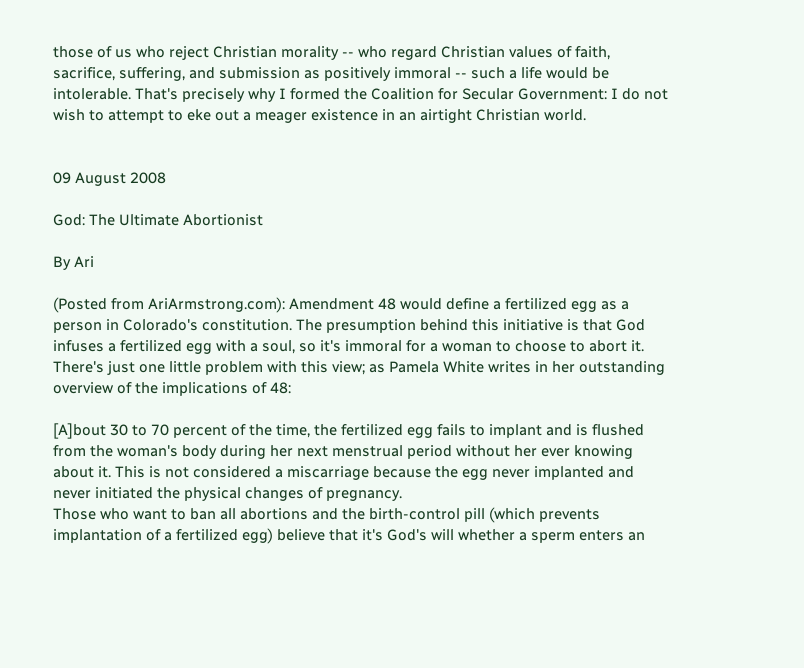those of us who reject Christian morality -- who regard Christian values of faith, sacrifice, suffering, and submission as positively immoral -- such a life would be intolerable. That's precisely why I formed the Coalition for Secular Government: I do not wish to attempt to eke out a meager existence in an airtight Christian world.


09 August 2008

God: The Ultimate Abortionist

By Ari

(Posted from AriArmstrong.com): Amendment 48 would define a fertilized egg as a person in Colorado's constitution. The presumption behind this initiative is that God infuses a fertilized egg with a soul, so it's immoral for a woman to choose to abort it. There's just one little problem with this view; as Pamela White writes in her outstanding overview of the implications of 48:

[A]bout 30 to 70 percent of the time, the fertilized egg fails to implant and is flushed from the woman's body during her next menstrual period without her ever knowing about it. This is not considered a miscarriage because the egg never implanted and never initiated the physical changes of pregnancy.
Those who want to ban all abortions and the birth-control pill (which prevents implantation of a fertilized egg) believe that it's God's will whether a sperm enters an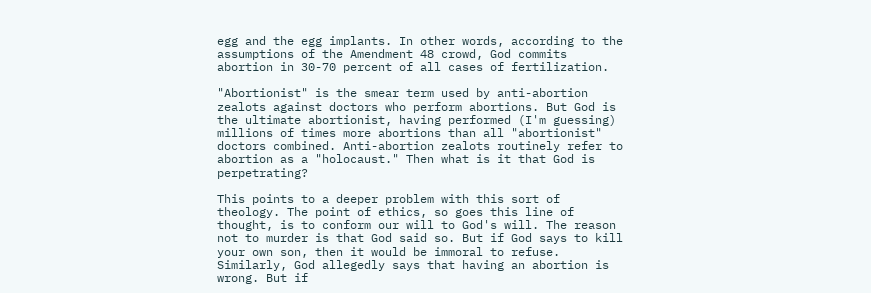egg and the egg implants. In other words, according to the assumptions of the Amendment 48 crowd, God commits abortion in 30-70 percent of all cases of fertilization.

"Abortionist" is the smear term used by anti-abortion zealots against doctors who perform abortions. But God is the ultimate abortionist, having performed (I'm guessing) millions of times more abortions than all "abortionist" doctors combined. Anti-abortion zealots routinely refer to abortion as a "holocaust." Then what is it that God is perpetrating?

This points to a deeper problem with this sort of theology. The point of ethics, so goes this line of thought, is to conform our will to God's will. The reason not to murder is that God said so. But if God says to kill your own son, then it would be immoral to refuse. Similarly, God allegedly says that having an abortion is wrong. But if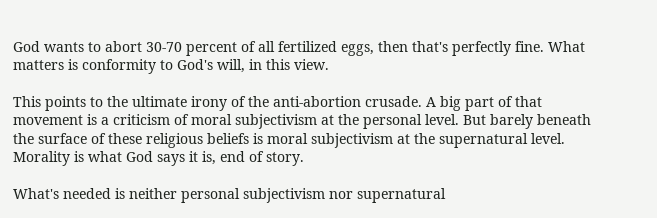God wants to abort 30-70 percent of all fertilized eggs, then that's perfectly fine. What matters is conformity to God's will, in this view.

This points to the ultimate irony of the anti-abortion crusade. A big part of that movement is a criticism of moral subjectivism at the personal level. But barely beneath the surface of these religious beliefs is moral subjectivism at the supernatural level. Morality is what God says it is, end of story.

What's needed is neither personal subjectivism nor supernatural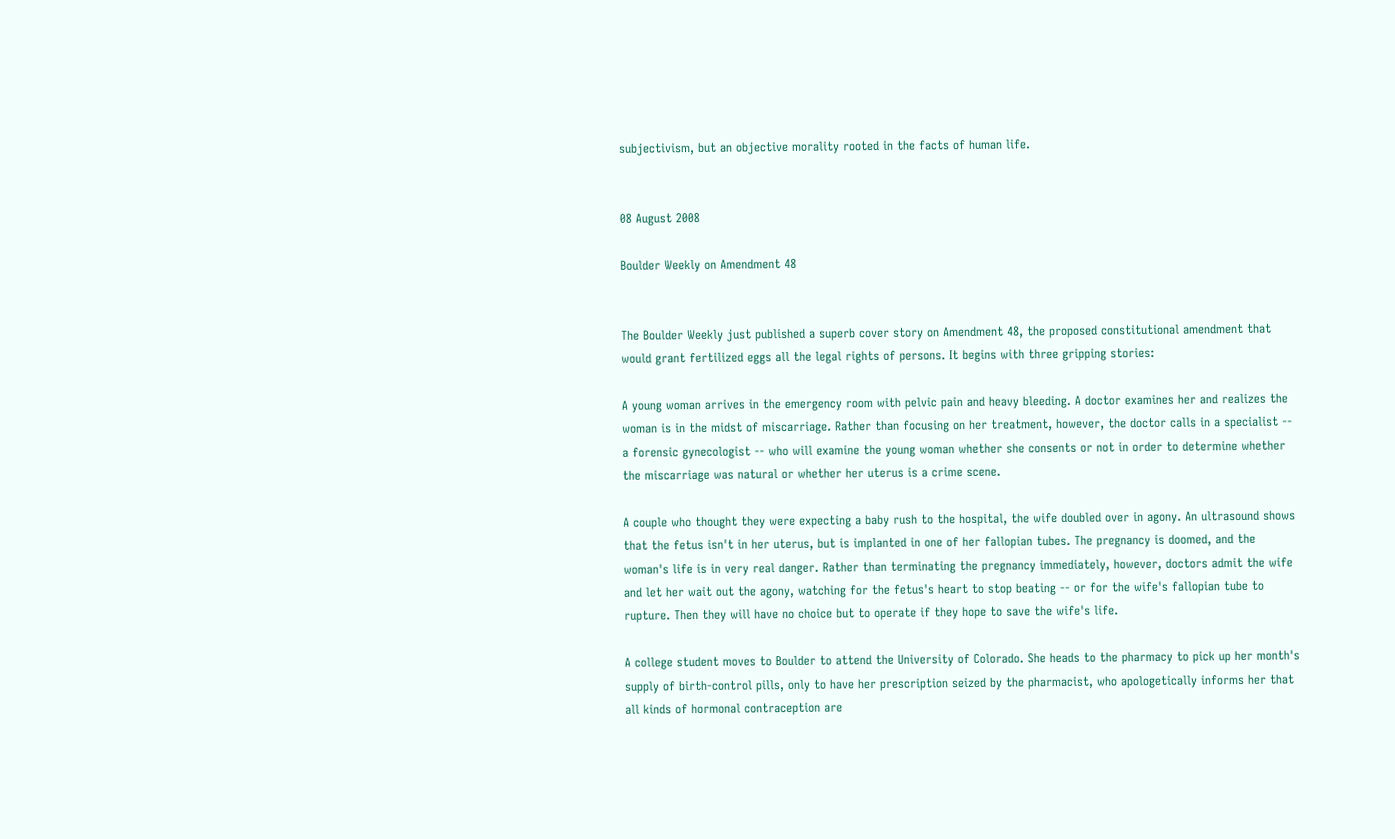subjectivism, but an objective morality rooted in the facts of human life.


08 August 2008

Boulder Weekly on Amendment 48


The Boulder Weekly just published a superb cover story on Amendment 48, the proposed constitutional amendment that would grant fertilized eggs all the legal rights of persons. It begins with three gripping stories:

A young woman arrives in the emergency room with pelvic pain and heavy bleeding. A doctor examines her and realizes the woman is in the midst of miscarriage. Rather than focusing on her treatment, however, the doctor calls in a specialist -- a forensic gynecologist -- who will examine the young woman whether she consents or not in order to determine whether the miscarriage was natural or whether her uterus is a crime scene.

A couple who thought they were expecting a baby rush to the hospital, the wife doubled over in agony. An ultrasound shows that the fetus isn't in her uterus, but is implanted in one of her fallopian tubes. The pregnancy is doomed, and the woman's life is in very real danger. Rather than terminating the pregnancy immediately, however, doctors admit the wife and let her wait out the agony, watching for the fetus's heart to stop beating -- or for the wife's fallopian tube to rupture. Then they will have no choice but to operate if they hope to save the wife's life.

A college student moves to Boulder to attend the University of Colorado. She heads to the pharmacy to pick up her month's supply of birth-control pills, only to have her prescription seized by the pharmacist, who apologetically informs her that all kinds of hormonal contraception are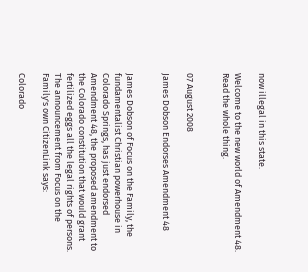now illegal in this state.

Welcome to the new world of Amendment 48.
Read the whole thing.


07 August 2008

James Dobson Endorses Amendment 48


James Dobson of Focus on the Family, the fundamentalist Christian powerhouse in Colorado Springs, has just endorsed Amendment 48, the proposed amendment to the Colorado constitution that would grant fertilized eggs all the legal rights of persons. The announcement from Focus on the Family's own CitizenLink says:

Colorado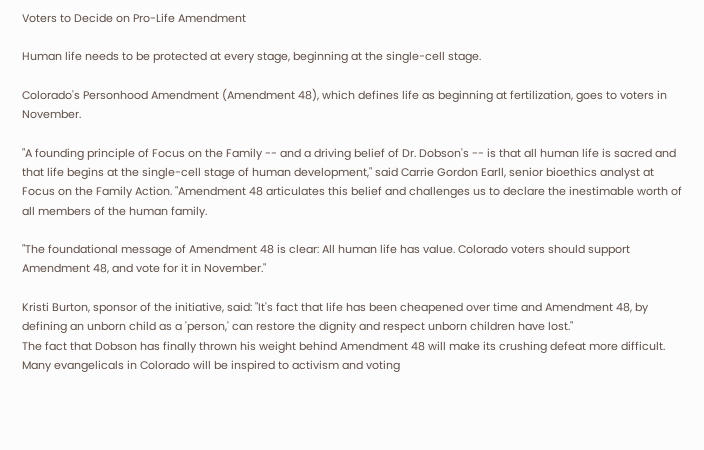Voters to Decide on Pro-Life Amendment

Human life needs to be protected at every stage, beginning at the single-cell stage.

Colorado's Personhood Amendment (Amendment 48), which defines life as beginning at fertilization, goes to voters in November.

"A founding principle of Focus on the Family -- and a driving belief of Dr. Dobson's -- is that all human life is sacred and that life begins at the single-cell stage of human development," said Carrie Gordon Earll, senior bioethics analyst at Focus on the Family Action. "Amendment 48 articulates this belief and challenges us to declare the inestimable worth of all members of the human family.

"The foundational message of Amendment 48 is clear: All human life has value. Colorado voters should support Amendment 48, and vote for it in November."

Kristi Burton, sponsor of the initiative, said: "It's fact that life has been cheapened over time and Amendment 48, by defining an unborn child as a 'person,' can restore the dignity and respect unborn children have lost."
The fact that Dobson has finally thrown his weight behind Amendment 48 will make its crushing defeat more difficult. Many evangelicals in Colorado will be inspired to activism and voting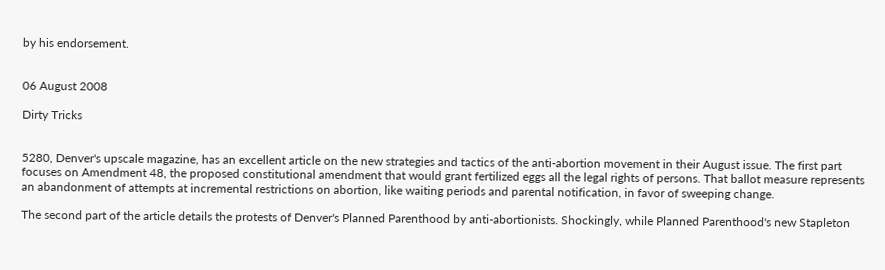by his endorsement.


06 August 2008

Dirty Tricks


5280, Denver's upscale magazine, has an excellent article on the new strategies and tactics of the anti-abortion movement in their August issue. The first part focuses on Amendment 48, the proposed constitutional amendment that would grant fertilized eggs all the legal rights of persons. That ballot measure represents an abandonment of attempts at incremental restrictions on abortion, like waiting periods and parental notification, in favor of sweeping change.

The second part of the article details the protests of Denver's Planned Parenthood by anti-abortionists. Shockingly, while Planned Parenthood's new Stapleton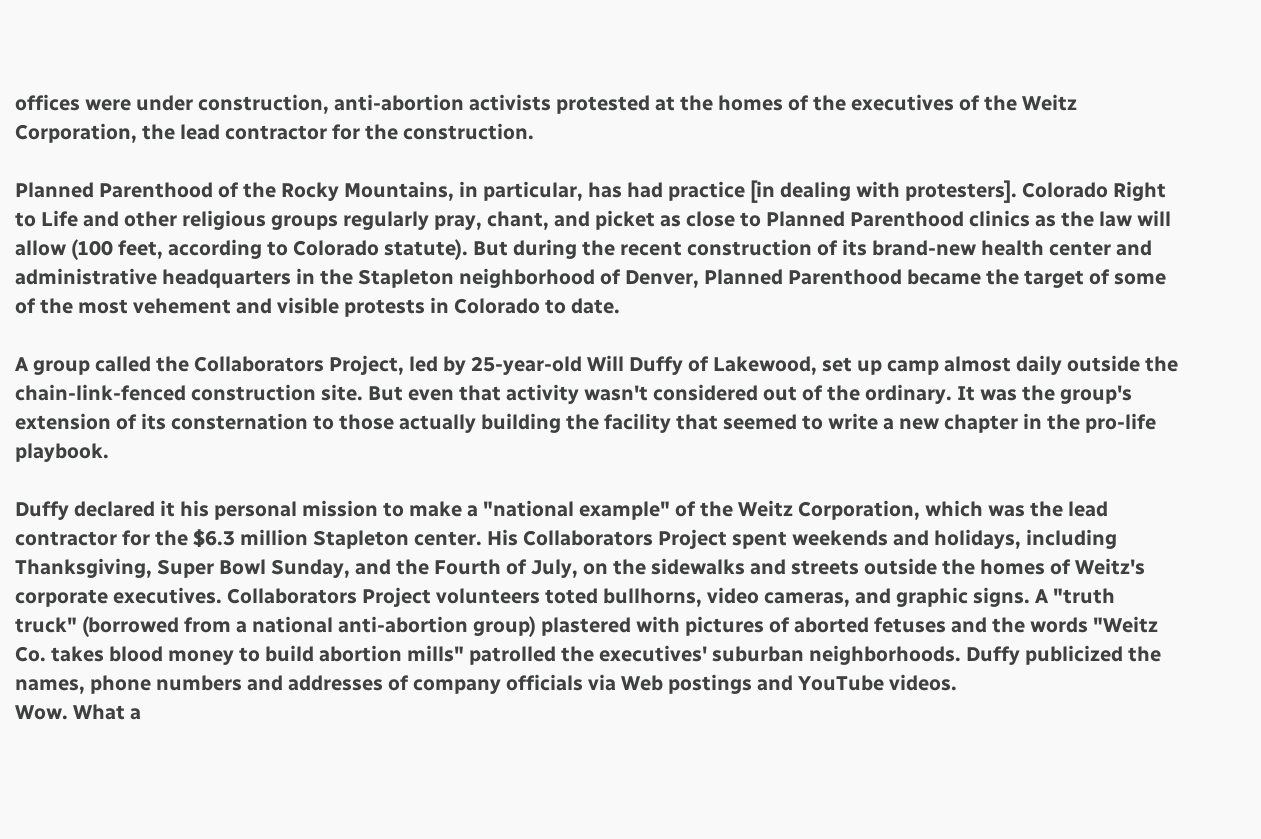offices were under construction, anti-abortion activists protested at the homes of the executives of the Weitz Corporation, the lead contractor for the construction.

Planned Parenthood of the Rocky Mountains, in particular, has had practice [in dealing with protesters]. Colorado Right to Life and other religious groups regularly pray, chant, and picket as close to Planned Parenthood clinics as the law will allow (100 feet, according to Colorado statute). But during the recent construction of its brand-new health center and administrative headquarters in the Stapleton neighborhood of Denver, Planned Parenthood became the target of some of the most vehement and visible protests in Colorado to date.

A group called the Collaborators Project, led by 25-year-old Will Duffy of Lakewood, set up camp almost daily outside the chain-link-fenced construction site. But even that activity wasn't considered out of the ordinary. It was the group's extension of its consternation to those actually building the facility that seemed to write a new chapter in the pro-life playbook.

Duffy declared it his personal mission to make a "national example" of the Weitz Corporation, which was the lead contractor for the $6.3 million Stapleton center. His Collaborators Project spent weekends and holidays, including Thanksgiving, Super Bowl Sunday, and the Fourth of July, on the sidewalks and streets outside the homes of Weitz's corporate executives. Collaborators Project volunteers toted bullhorns, video cameras, and graphic signs. A "truth truck" (borrowed from a national anti-abortion group) plastered with pictures of aborted fetuses and the words "Weitz Co. takes blood money to build abortion mills" patrolled the executives' suburban neighborhoods. Duffy publicized the names, phone numbers and addresses of company officials via Web postings and YouTube videos.
Wow. What a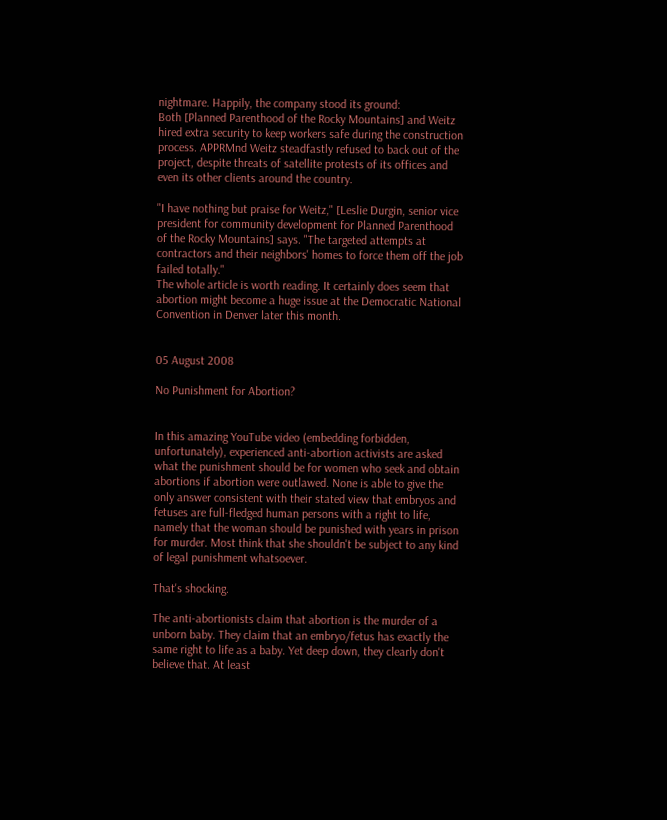nightmare. Happily, the company stood its ground:
Both [Planned Parenthood of the Rocky Mountains] and Weitz hired extra security to keep workers safe during the construction process. APPRMnd Weitz steadfastly refused to back out of the project, despite threats of satellite protests of its offices and even its other clients around the country.

"I have nothing but praise for Weitz," [Leslie Durgin, senior vice president for community development for Planned Parenthood of the Rocky Mountains] says. "The targeted attempts at contractors and their neighbors' homes to force them off the job failed totally."
The whole article is worth reading. It certainly does seem that abortion might become a huge issue at the Democratic National Convention in Denver later this month.


05 August 2008

No Punishment for Abortion?


In this amazing YouTube video (embedding forbidden, unfortunately), experienced anti-abortion activists are asked what the punishment should be for women who seek and obtain abortions if abortion were outlawed. None is able to give the only answer consistent with their stated view that embryos and fetuses are full-fledged human persons with a right to life, namely that the woman should be punished with years in prison for murder. Most think that she shouldn't be subject to any kind of legal punishment whatsoever.

That's shocking.

The anti-abortionists claim that abortion is the murder of a unborn baby. They claim that an embryo/fetus has exactly the same right to life as a baby. Yet deep down, they clearly don't believe that. At least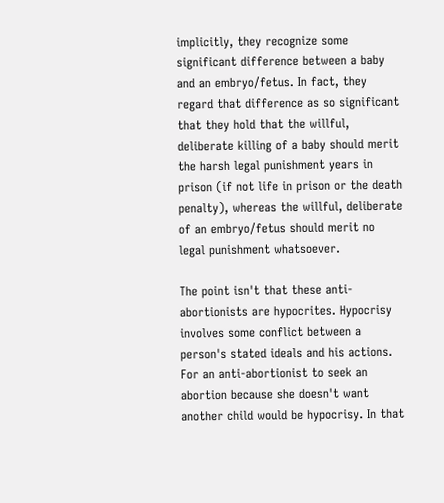implicitly, they recognize some significant difference between a baby and an embryo/fetus. In fact, they regard that difference as so significant that they hold that the willful, deliberate killing of a baby should merit the harsh legal punishment years in prison (if not life in prison or the death penalty), whereas the willful, deliberate of an embryo/fetus should merit no legal punishment whatsoever.

The point isn't that these anti-abortionists are hypocrites. Hypocrisy involves some conflict between a person's stated ideals and his actions. For an anti-abortionist to seek an abortion because she doesn't want another child would be hypocrisy. In that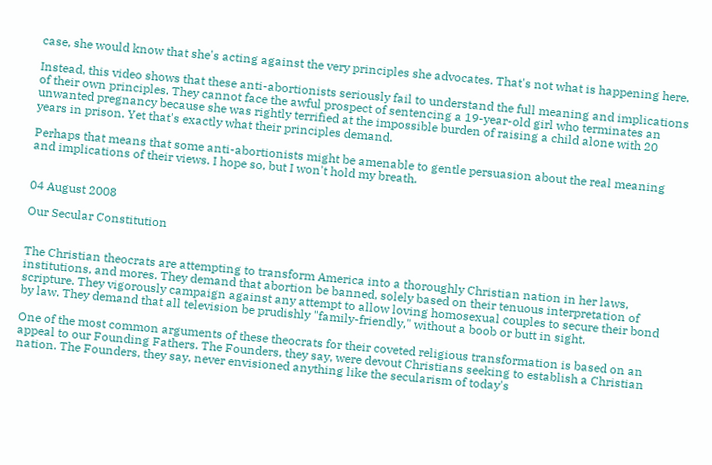case, she would know that she's acting against the very principles she advocates. That's not what is happening here.

Instead, this video shows that these anti-abortionists seriously fail to understand the full meaning and implications of their own principles. They cannot face the awful prospect of sentencing a 19-year-old girl who terminates an unwanted pregnancy because she was rightly terrified at the impossible burden of raising a child alone with 20 years in prison. Yet that's exactly what their principles demand.

Perhaps that means that some anti-abortionists might be amenable to gentle persuasion about the real meaning and implications of their views. I hope so, but I won't hold my breath.


04 August 2008

Our Secular Constitution


The Christian theocrats are attempting to transform America into a thoroughly Christian nation in her laws, institutions, and mores. They demand that abortion be banned, solely based on their tenuous interpretation of scripture. They vigorously campaign against any attempt to allow loving homosexual couples to secure their bond by law. They demand that all television be prudishly "family-friendly," without a boob or butt in sight.

One of the most common arguments of these theocrats for their coveted religious transformation is based on an appeal to our Founding Fathers. The Founders, they say, were devout Christians seeking to establish a Christian nation. The Founders, they say, never envisioned anything like the secularism of today's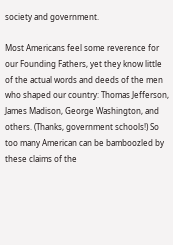society and government.

Most Americans feel some reverence for our Founding Fathers, yet they know little of the actual words and deeds of the men who shaped our country: Thomas Jefferson, James Madison, George Washington, and others. (Thanks, government schools!) So too many American can be bamboozled by these claims of the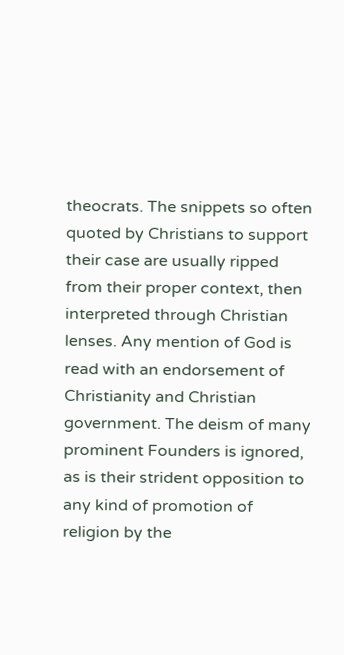theocrats. The snippets so often quoted by Christians to support their case are usually ripped from their proper context, then interpreted through Christian lenses. Any mention of God is read with an endorsement of Christianity and Christian government. The deism of many prominent Founders is ignored, as is their strident opposition to any kind of promotion of religion by the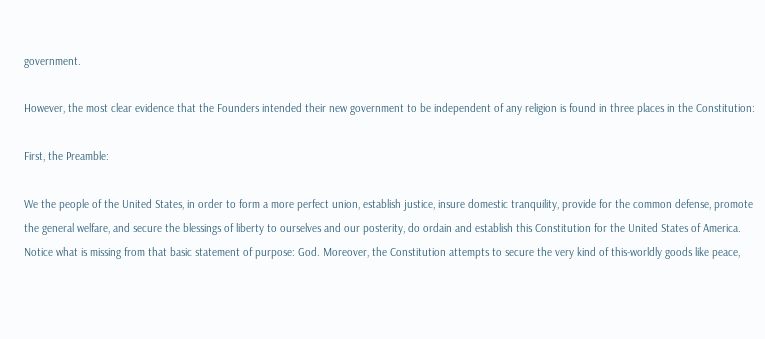government.

However, the most clear evidence that the Founders intended their new government to be independent of any religion is found in three places in the Constitution:

First, the Preamble:

We the people of the United States, in order to form a more perfect union, establish justice, insure domestic tranquility, provide for the common defense, promote the general welfare, and secure the blessings of liberty to ourselves and our posterity, do ordain and establish this Constitution for the United States of America.
Notice what is missing from that basic statement of purpose: God. Moreover, the Constitution attempts to secure the very kind of this-worldly goods like peace,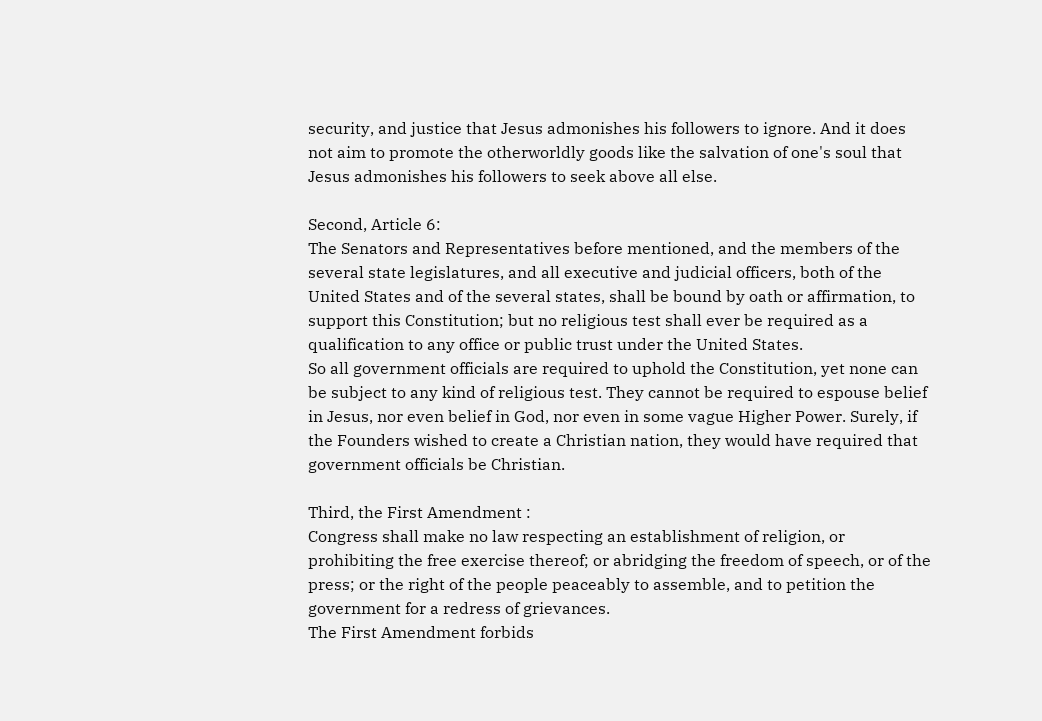security, and justice that Jesus admonishes his followers to ignore. And it does not aim to promote the otherworldly goods like the salvation of one's soul that Jesus admonishes his followers to seek above all else.

Second, Article 6:
The Senators and Representatives before mentioned, and the members of the several state legislatures, and all executive and judicial officers, both of the United States and of the several states, shall be bound by oath or affirmation, to support this Constitution; but no religious test shall ever be required as a qualification to any office or public trust under the United States.
So all government officials are required to uphold the Constitution, yet none can be subject to any kind of religious test. They cannot be required to espouse belief in Jesus, nor even belief in God, nor even in some vague Higher Power. Surely, if the Founders wished to create a Christian nation, they would have required that government officials be Christian.

Third, the First Amendment :
Congress shall make no law respecting an establishment of religion, or prohibiting the free exercise thereof; or abridging the freedom of speech, or of the press; or the right of the people peaceably to assemble, and to petition the government for a redress of grievances.
The First Amendment forbids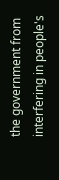the government from interfering in people's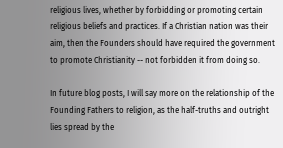religious lives, whether by forbidding or promoting certain religious beliefs and practices. If a Christian nation was their aim, then the Founders should have required the government to promote Christianity -- not forbidden it from doing so.

In future blog posts, I will say more on the relationship of the Founding Fathers to religion, as the half-truths and outright lies spread by the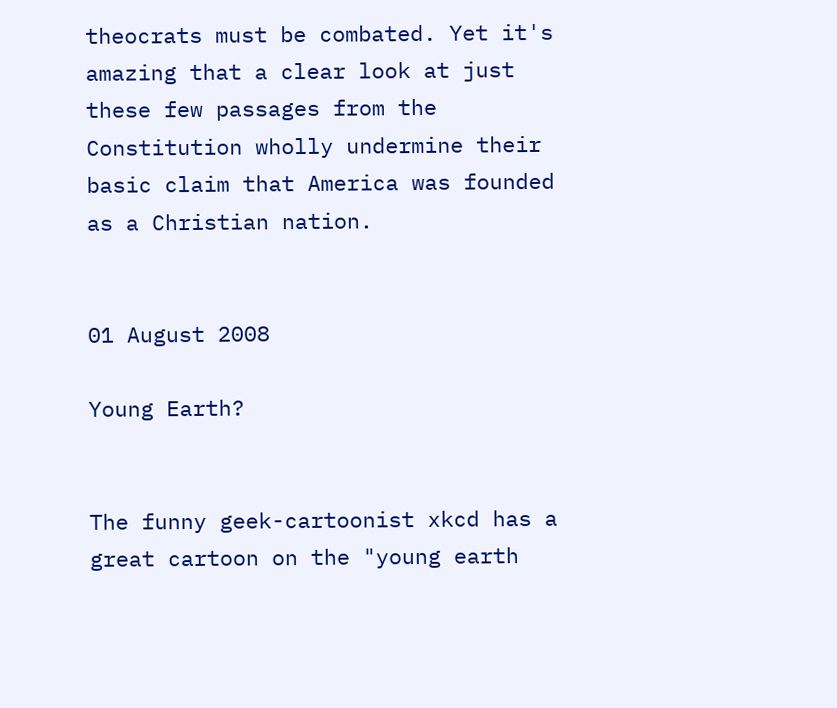theocrats must be combated. Yet it's amazing that a clear look at just these few passages from the Constitution wholly undermine their basic claim that America was founded as a Christian nation.


01 August 2008

Young Earth?


The funny geek-cartoonist xkcd has a great cartoon on the "young earth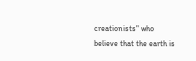creationists" who believe that the earth is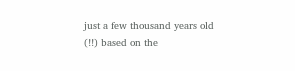just a few thousand years old (!!) based on the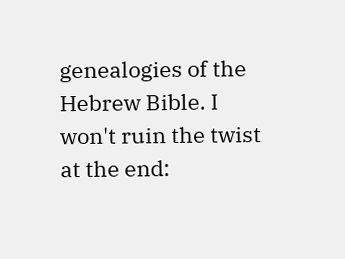genealogies of the Hebrew Bible. I won't ruin the twist at the end: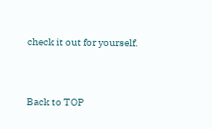check it out for yourself.


Back to TOP